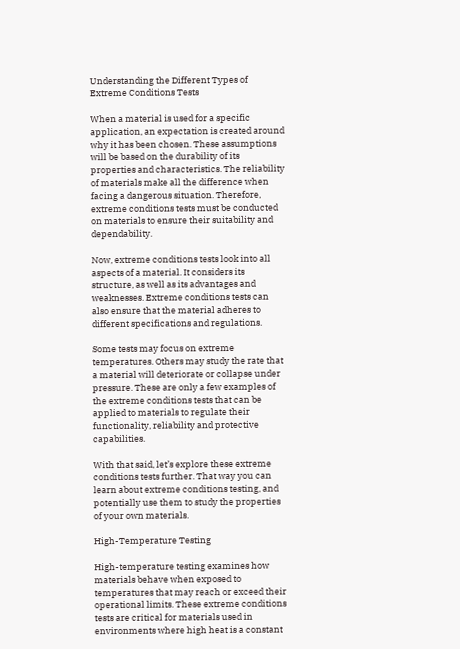Understanding the Different Types of Extreme Conditions Tests

When a material is used for a specific application, an expectation is created around why it has been chosen. These assumptions will be based on the durability of its properties and characteristics. The reliability of materials make all the difference when facing a dangerous situation. Therefore, extreme conditions tests must be conducted on materials to ensure their suitability and dependability.

Now, extreme conditions tests look into all aspects of a material. It considers its structure, as well as its advantages and weaknesses. Extreme conditions tests can also ensure that the material adheres to different specifications and regulations.

Some tests may focus on extreme temperatures. Others may study the rate that a material will deteriorate or collapse under pressure. These are only a few examples of the extreme conditions tests that can be applied to materials to regulate their functionality, reliability and protective capabilities.

With that said, let’s explore these extreme conditions tests further. That way you can learn about extreme conditions testing, and potentially use them to study the properties of your own materials.

High-Temperature Testing

High-temperature testing examines how materials behave when exposed to temperatures that may reach or exceed their operational limits. These extreme conditions tests are critical for materials used in environments where high heat is a constant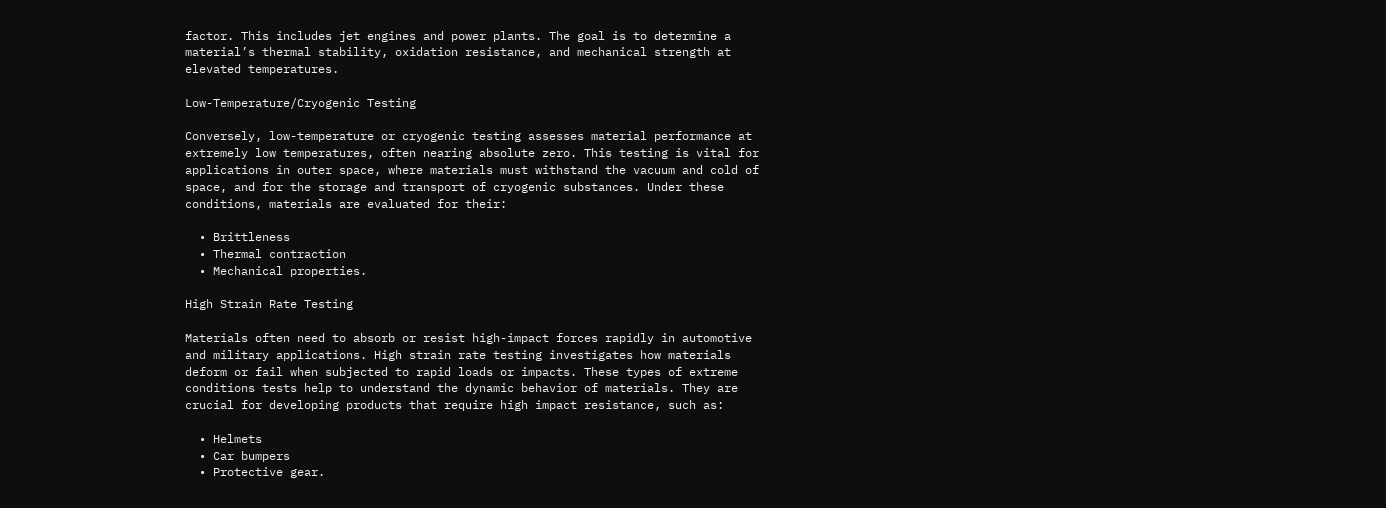factor. This includes jet engines and power plants. The goal is to determine a material’s thermal stability, oxidation resistance, and mechanical strength at elevated temperatures.

Low-Temperature/Cryogenic Testing

Conversely, low-temperature or cryogenic testing assesses material performance at extremely low temperatures, often nearing absolute zero. This testing is vital for applications in outer space, where materials must withstand the vacuum and cold of space, and for the storage and transport of cryogenic substances. Under these conditions, materials are evaluated for their:

  • Brittleness
  • Thermal contraction
  • Mechanical properties.

High Strain Rate Testing

Materials often need to absorb or resist high-impact forces rapidly in automotive and military applications. High strain rate testing investigates how materials deform or fail when subjected to rapid loads or impacts. These types of extreme conditions tests help to understand the dynamic behavior of materials. They are crucial for developing products that require high impact resistance, such as:

  • Helmets
  • Car bumpers
  • Protective gear.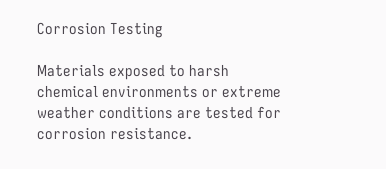Corrosion Testing

Materials exposed to harsh chemical environments or extreme weather conditions are tested for corrosion resistance.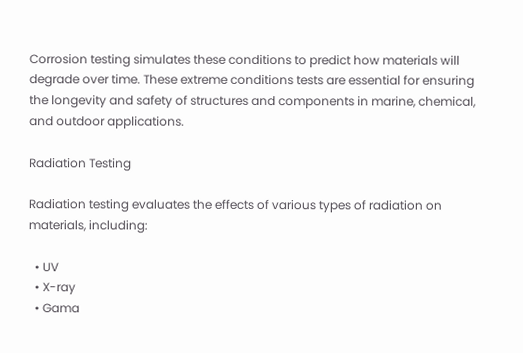Corrosion testing simulates these conditions to predict how materials will degrade over time. These extreme conditions tests are essential for ensuring the longevity and safety of structures and components in marine, chemical, and outdoor applications.

Radiation Testing

Radiation testing evaluates the effects of various types of radiation on materials, including:

  • UV
  • X-ray
  • Gama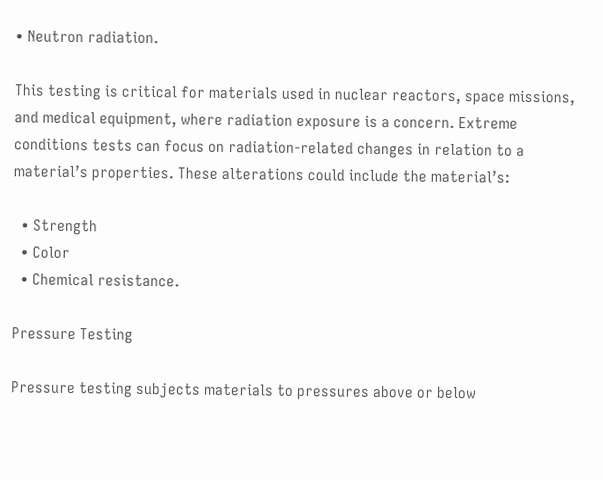• Neutron radiation.

This testing is critical for materials used in nuclear reactors, space missions, and medical equipment, where radiation exposure is a concern. Extreme conditions tests can focus on radiation-related changes in relation to a material’s properties. These alterations could include the material’s:

  • Strength
  • Color
  • Chemical resistance.

Pressure Testing

Pressure testing subjects materials to pressures above or below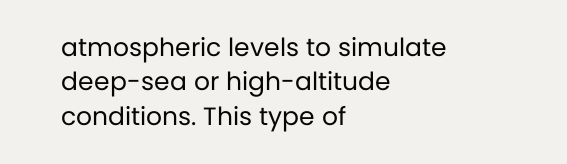atmospheric levels to simulate deep-sea or high-altitude conditions. This type of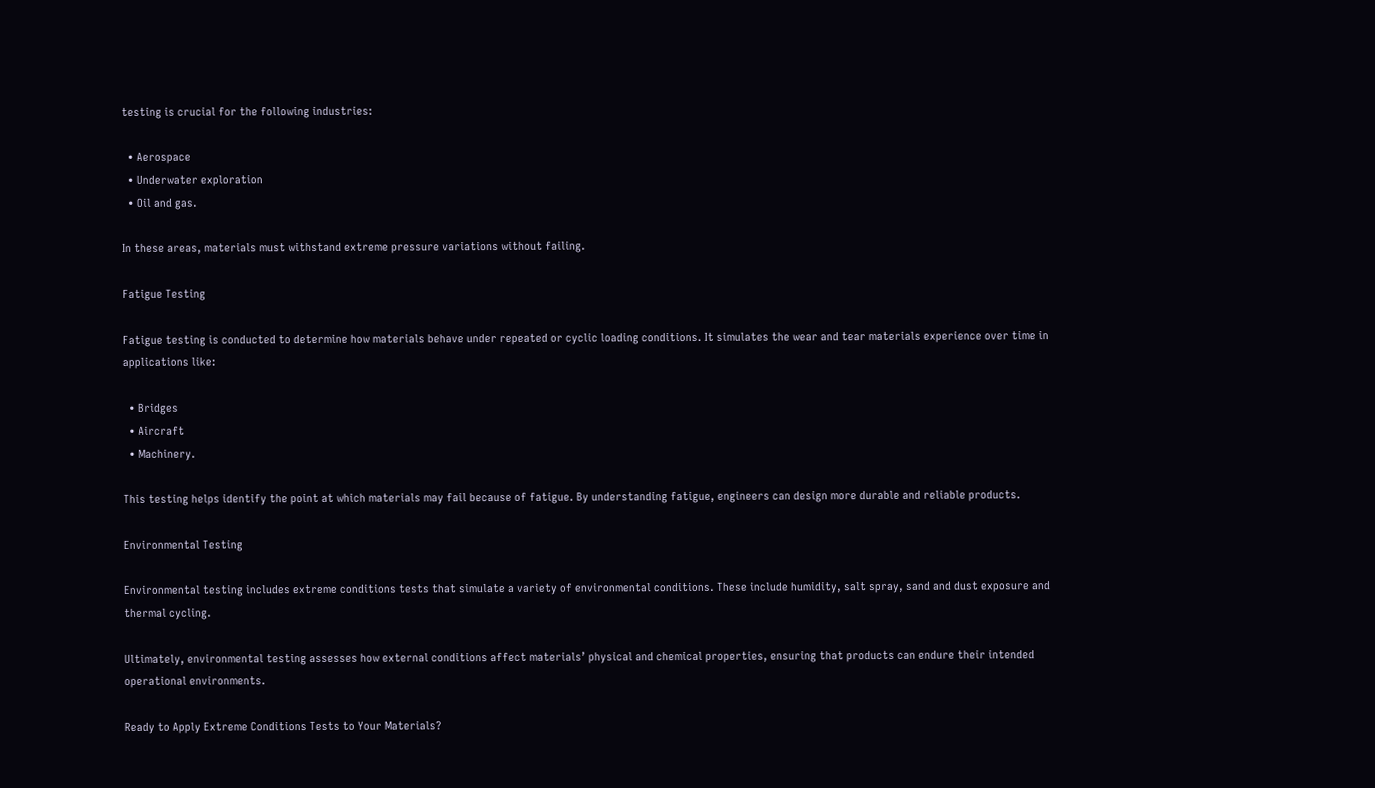testing is crucial for the following industries:

  • Aerospace
  • Underwater exploration
  • Oil and gas.

In these areas, materials must withstand extreme pressure variations without failing.

Fatigue Testing

Fatigue testing is conducted to determine how materials behave under repeated or cyclic loading conditions. It simulates the wear and tear materials experience over time in applications like:

  • Bridges
  • Aircraft
  • Machinery.

This testing helps identify the point at which materials may fail because of fatigue. By understanding fatigue, engineers can design more durable and reliable products.

Environmental Testing

Environmental testing includes extreme conditions tests that simulate a variety of environmental conditions. These include humidity, salt spray, sand and dust exposure and thermal cycling.

Ultimately, environmental testing assesses how external conditions affect materials’ physical and chemical properties, ensuring that products can endure their intended operational environments.

Ready to Apply Extreme Conditions Tests to Your Materials?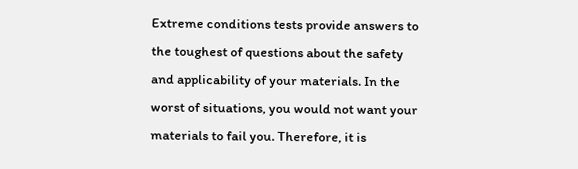Extreme conditions tests provide answers to the toughest of questions about the safety and applicability of your materials. In the worst of situations, you would not want your materials to fail you. Therefore, it is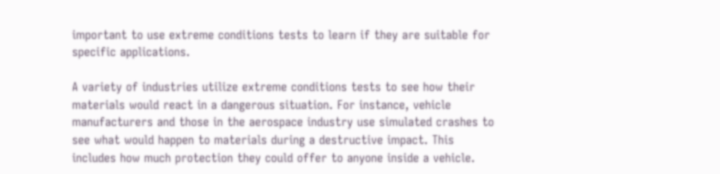important to use extreme conditions tests to learn if they are suitable for specific applications.

A variety of industries utilize extreme conditions tests to see how their materials would react in a dangerous situation. For instance, vehicle manufacturers and those in the aerospace industry use simulated crashes to see what would happen to materials during a destructive impact. This includes how much protection they could offer to anyone inside a vehicle.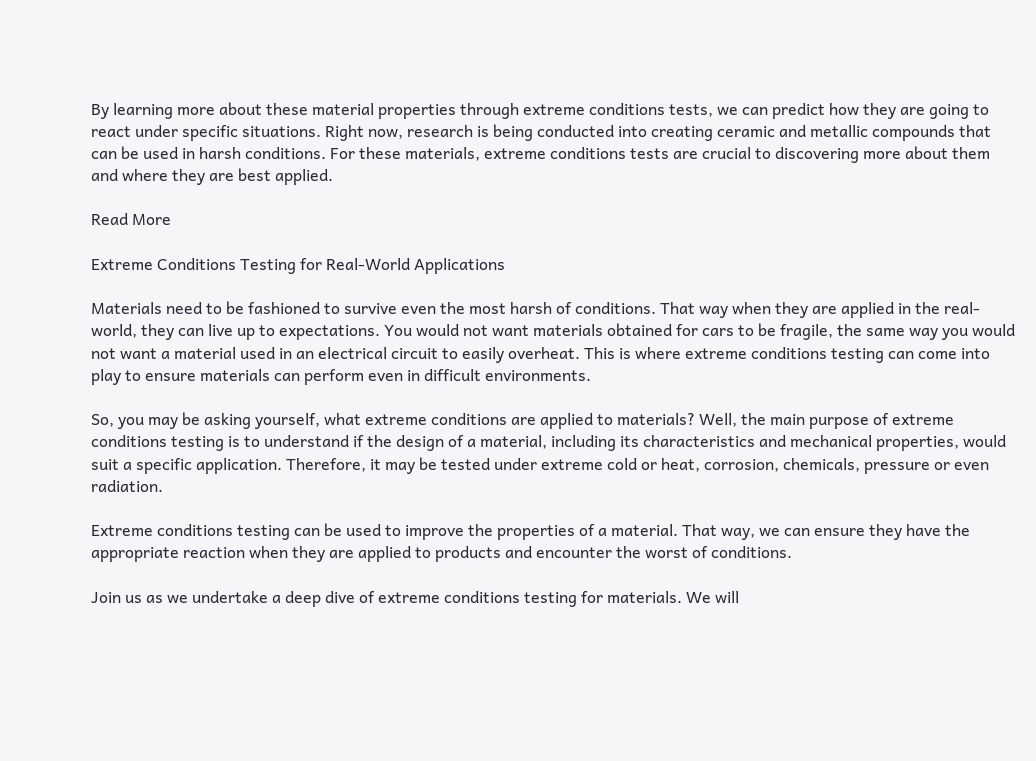By learning more about these material properties through extreme conditions tests, we can predict how they are going to react under specific situations. Right now, research is being conducted into creating ceramic and metallic compounds that can be used in harsh conditions. For these materials, extreme conditions tests are crucial to discovering more about them and where they are best applied.

Read More

Extreme Conditions Testing for Real-World Applications

Materials need to be fashioned to survive even the most harsh of conditions. That way when they are applied in the real-world, they can live up to expectations. You would not want materials obtained for cars to be fragile, the same way you would not want a material used in an electrical circuit to easily overheat. This is where extreme conditions testing can come into play to ensure materials can perform even in difficult environments.

So, you may be asking yourself, what extreme conditions are applied to materials? Well, the main purpose of extreme conditions testing is to understand if the design of a material, including its characteristics and mechanical properties, would suit a specific application. Therefore, it may be tested under extreme cold or heat, corrosion, chemicals, pressure or even radiation.

Extreme conditions testing can be used to improve the properties of a material. That way, we can ensure they have the appropriate reaction when they are applied to products and encounter the worst of conditions.

Join us as we undertake a deep dive of extreme conditions testing for materials. We will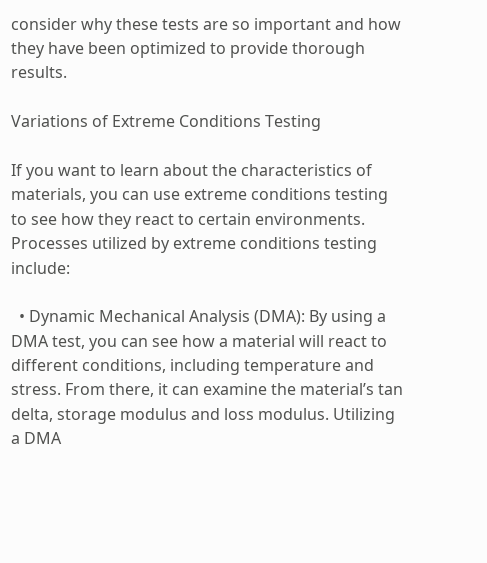consider why these tests are so important and how they have been optimized to provide thorough results.

Variations of Extreme Conditions Testing

If you want to learn about the characteristics of materials, you can use extreme conditions testing to see how they react to certain environments. Processes utilized by extreme conditions testing include:

  • Dynamic Mechanical Analysis (DMA): By using a DMA test, you can see how a material will react to different conditions, including temperature and stress. From there, it can examine the material’s tan delta, storage modulus and loss modulus. Utilizing a DMA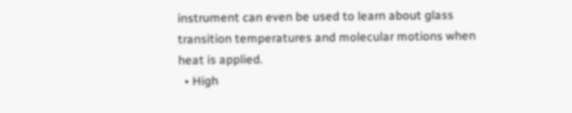instrument can even be used to learn about glass transition temperatures and molecular motions when heat is applied.
  • High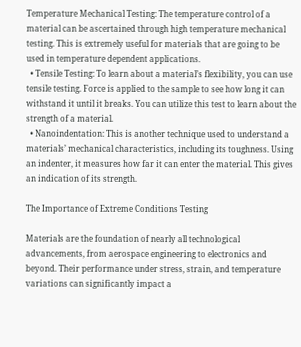Temperature Mechanical Testing: The temperature control of a material can be ascertained through high temperature mechanical testing. This is extremely useful for materials that are going to be used in temperature dependent applications.
  • Tensile Testing: To learn about a material’s flexibility, you can use tensile testing. Force is applied to the sample to see how long it can withstand it until it breaks. You can utilize this test to learn about the strength of a material.
  • Nanoindentation: This is another technique used to understand a materials’ mechanical characteristics, including its toughness. Using an indenter, it measures how far it can enter the material. This gives an indication of its strength.

The Importance of Extreme Conditions Testing

Materials are the foundation of nearly all technological advancements, from aerospace engineering to electronics and beyond. Their performance under stress, strain, and temperature variations can significantly impact a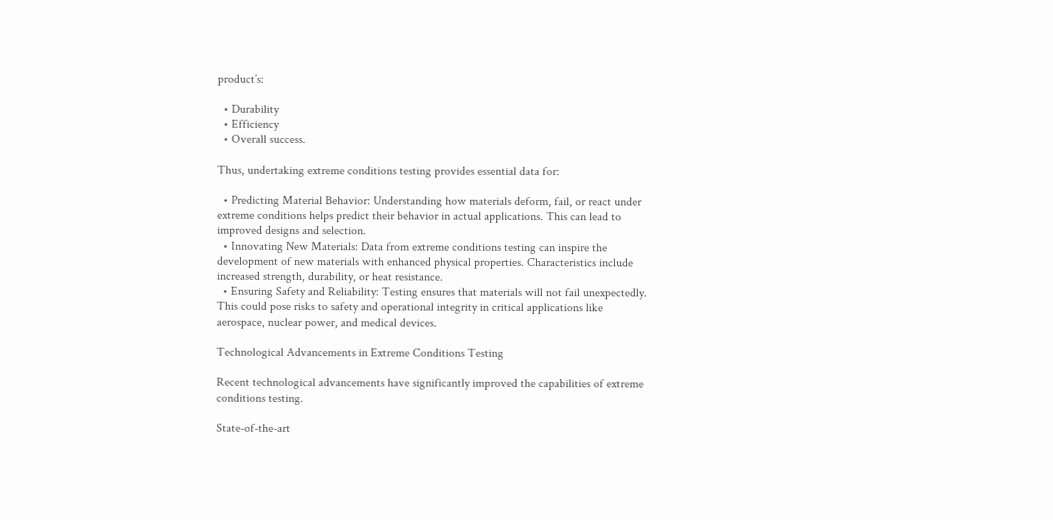product’s:

  • Durability
  • Efficiency
  • Overall success.

Thus, undertaking extreme conditions testing provides essential data for:

  • Predicting Material Behavior: Understanding how materials deform, fail, or react under extreme conditions helps predict their behavior in actual applications. This can lead to improved designs and selection.
  • Innovating New Materials: Data from extreme conditions testing can inspire the development of new materials with enhanced physical properties. Characteristics include increased strength, durability, or heat resistance.
  • Ensuring Safety and Reliability: Testing ensures that materials will not fail unexpectedly. This could pose risks to safety and operational integrity in critical applications like aerospace, nuclear power, and medical devices.

Technological Advancements in Extreme Conditions Testing

Recent technological advancements have significantly improved the capabilities of extreme conditions testing.

State-of-the-art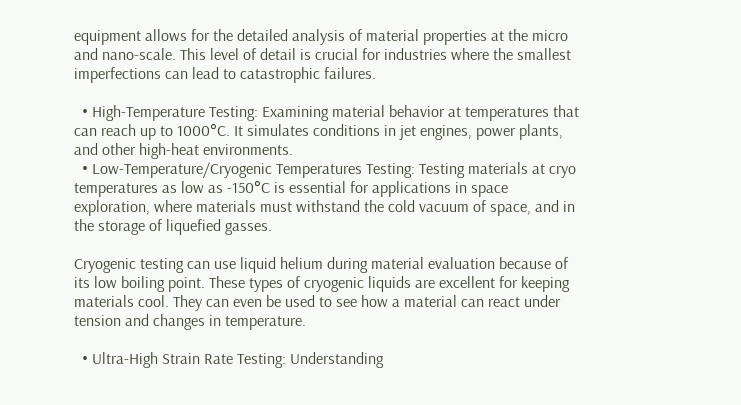equipment allows for the detailed analysis of material properties at the micro and nano-scale. This level of detail is crucial for industries where the smallest imperfections can lead to catastrophic failures.

  • High-Temperature Testing: Examining material behavior at temperatures that can reach up to 1000°C. It simulates conditions in jet engines, power plants, and other high-heat environments.
  • Low-Temperature/Cryogenic Temperatures Testing: Testing materials at cryo temperatures as low as -150°C is essential for applications in space exploration, where materials must withstand the cold vacuum of space, and in the storage of liquefied gasses.

Cryogenic testing can use liquid helium during material evaluation because of its low boiling point. These types of cryogenic liquids are excellent for keeping materials cool. They can even be used to see how a material can react under tension and changes in temperature.

  • Ultra-High Strain Rate Testing: Understanding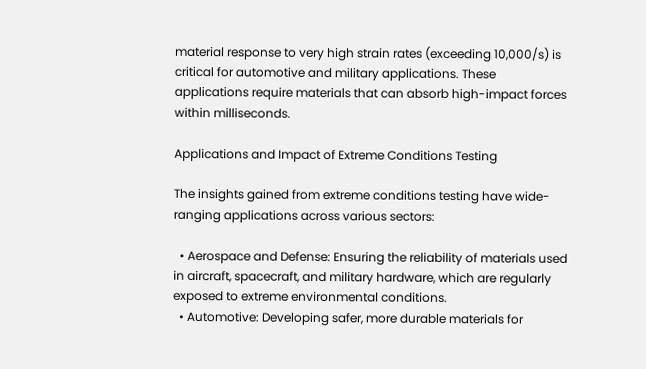material response to very high strain rates (exceeding 10,000/s) is critical for automotive and military applications. These applications require materials that can absorb high-impact forces within milliseconds.

Applications and Impact of Extreme Conditions Testing

The insights gained from extreme conditions testing have wide-ranging applications across various sectors:

  • Aerospace and Defense: Ensuring the reliability of materials used in aircraft, spacecraft, and military hardware, which are regularly exposed to extreme environmental conditions.
  • Automotive: Developing safer, more durable materials for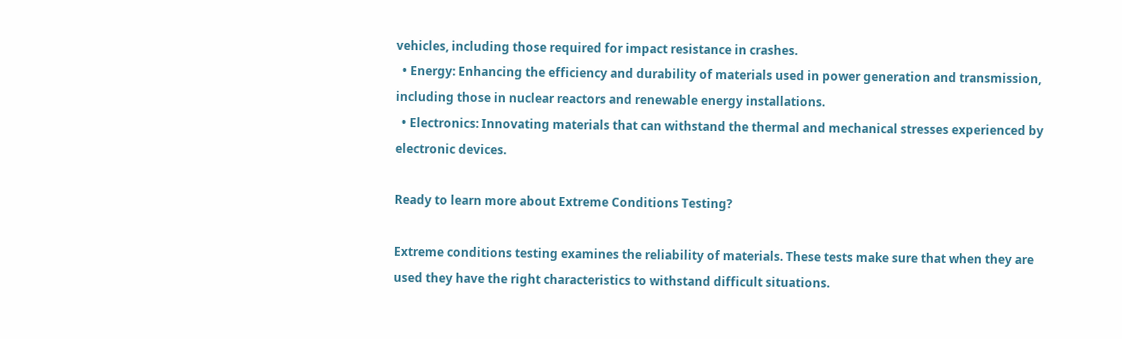vehicles, including those required for impact resistance in crashes.
  • Energy: Enhancing the efficiency and durability of materials used in power generation and transmission, including those in nuclear reactors and renewable energy installations.
  • Electronics: Innovating materials that can withstand the thermal and mechanical stresses experienced by electronic devices.

Ready to learn more about Extreme Conditions Testing?

Extreme conditions testing examines the reliability of materials. These tests make sure that when they are used they have the right characteristics to withstand difficult situations.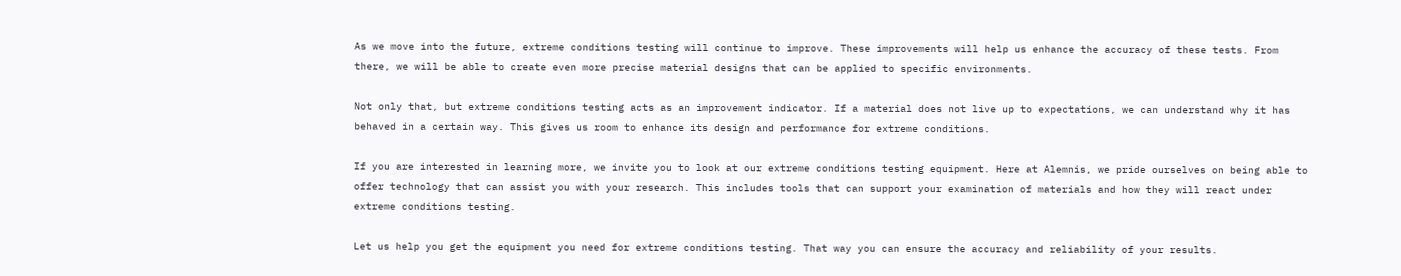As we move into the future, extreme conditions testing will continue to improve. These improvements will help us enhance the accuracy of these tests. From there, we will be able to create even more precise material designs that can be applied to specific environments.

Not only that, but extreme conditions testing acts as an improvement indicator. If a material does not live up to expectations, we can understand why it has behaved in a certain way. This gives us room to enhance its design and performance for extreme conditions.

If you are interested in learning more, we invite you to look at our extreme conditions testing equipment. Here at Alemnis, we pride ourselves on being able to offer technology that can assist you with your research. This includes tools that can support your examination of materials and how they will react under extreme conditions testing.

Let us help you get the equipment you need for extreme conditions testing. That way you can ensure the accuracy and reliability of your results.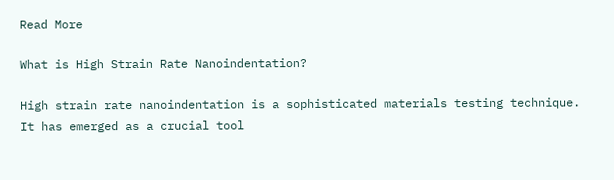Read More

What is High Strain Rate Nanoindentation?

High strain rate nanoindentation is a sophisticated materials testing technique. It has emerged as a crucial tool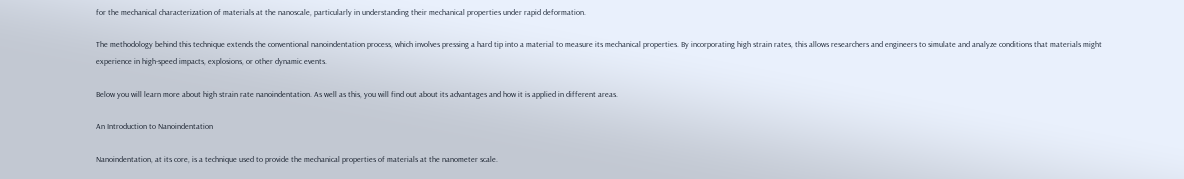for the mechanical characterization of materials at the nanoscale, particularly in understanding their mechanical properties under rapid deformation.

The methodology behind this technique extends the conventional nanoindentation process, which involves pressing a hard tip into a material to measure its mechanical properties. By incorporating high strain rates, this allows researchers and engineers to simulate and analyze conditions that materials might experience in high-speed impacts, explosions, or other dynamic events.

Below you will learn more about high strain rate nanoindentation. As well as this, you will find out about its advantages and how it is applied in different areas.

An Introduction to Nanoindentation

Nanoindentation, at its core, is a technique used to provide the mechanical properties of materials at the nanometer scale.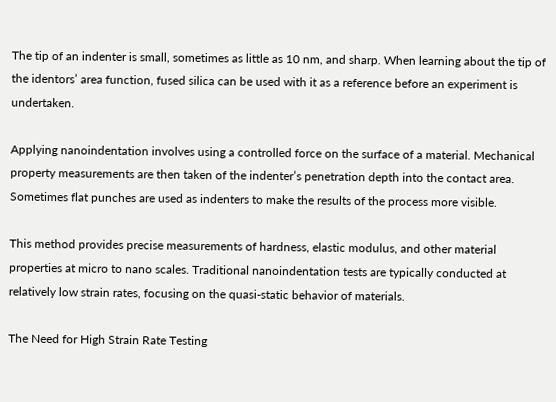The tip of an indenter is small, sometimes as little as 10 nm, and sharp. When learning about the tip of the identors’ area function, fused silica can be used with it as a reference before an experiment is undertaken.

Applying nanoindentation involves using a controlled force on the surface of a material. Mechanical property measurements are then taken of the indenter’s penetration depth into the contact area. Sometimes flat punches are used as indenters to make the results of the process more visible.

This method provides precise measurements of hardness, elastic modulus, and other material properties at micro to nano scales. Traditional nanoindentation tests are typically conducted at relatively low strain rates, focusing on the quasi-static behavior of materials.

The Need for High Strain Rate Testing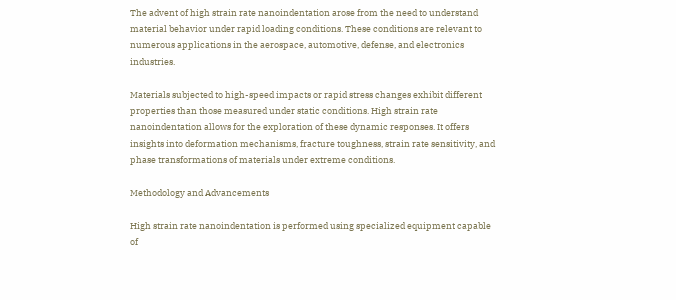The advent of high strain rate nanoindentation arose from the need to understand material behavior under rapid loading conditions. These conditions are relevant to numerous applications in the aerospace, automotive, defense, and electronics industries.

Materials subjected to high-speed impacts or rapid stress changes exhibit different properties than those measured under static conditions. High strain rate nanoindentation allows for the exploration of these dynamic responses. It offers insights into deformation mechanisms, fracture toughness, strain rate sensitivity, and phase transformations of materials under extreme conditions.

Methodology and Advancements

High strain rate nanoindentation is performed using specialized equipment capable of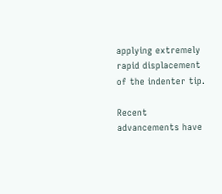applying extremely rapid displacement of the indenter tip.

Recent advancements have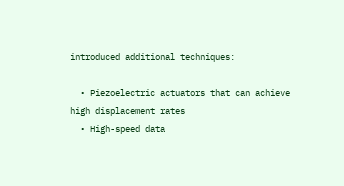introduced additional techniques:

  • Piezoelectric actuators that can achieve high displacement rates
  • High-speed data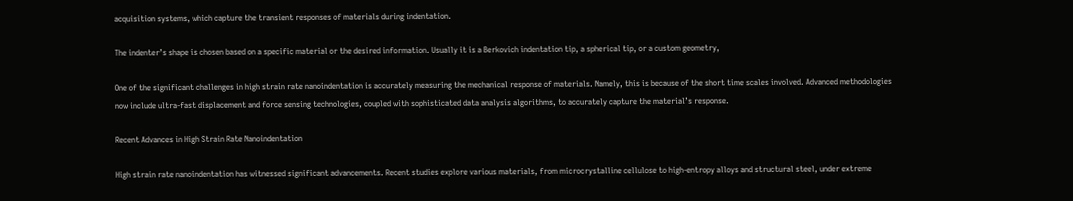acquisition systems, which capture the transient responses of materials during indentation.

The indenter’s shape is chosen based on a specific material or the desired information. Usually it is a Berkovich indentation tip, a spherical tip, or a custom geometry,

One of the significant challenges in high strain rate nanoindentation is accurately measuring the mechanical response of materials. Namely, this is because of the short time scales involved. Advanced methodologies now include ultra-fast displacement and force sensing technologies, coupled with sophisticated data analysis algorithms, to accurately capture the material’s response.

Recent Advances in High Strain Rate Nanoindentation

High strain rate nanoindentation has witnessed significant advancements. Recent studies explore various materials, from microcrystalline cellulose to high-entropy alloys and structural steel, under extreme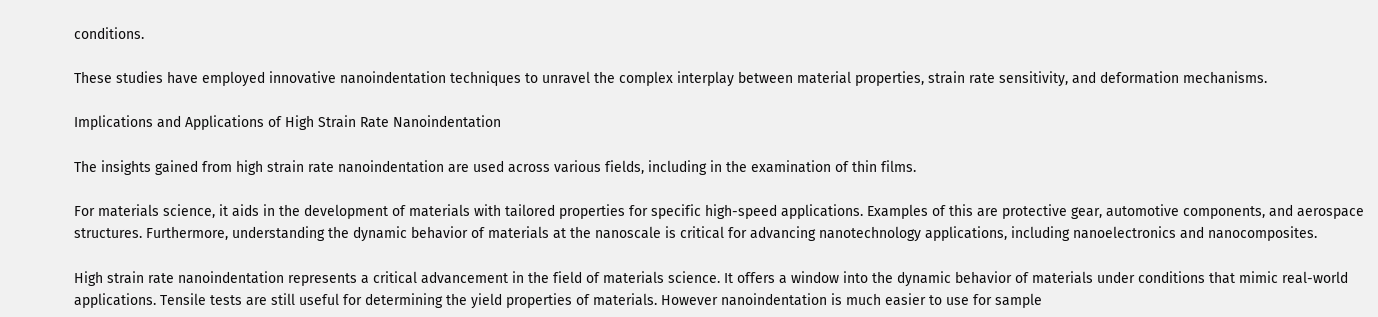conditions.

These studies have employed innovative nanoindentation techniques to unravel the complex interplay between material properties, strain rate sensitivity, and deformation mechanisms.

Implications and Applications of High Strain Rate Nanoindentation

The insights gained from high strain rate nanoindentation are used across various fields, including in the examination of thin films.

For materials science, it aids in the development of materials with tailored properties for specific high-speed applications. Examples of this are protective gear, automotive components, and aerospace structures. Furthermore, understanding the dynamic behavior of materials at the nanoscale is critical for advancing nanotechnology applications, including nanoelectronics and nanocomposites.

High strain rate nanoindentation represents a critical advancement in the field of materials science. It offers a window into the dynamic behavior of materials under conditions that mimic real-world applications. Tensile tests are still useful for determining the yield properties of materials. However nanoindentation is much easier to use for sample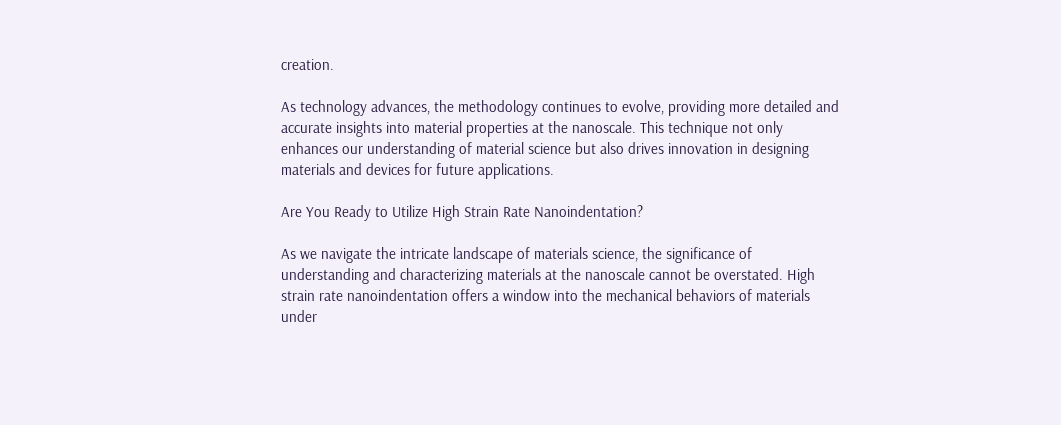creation.

As technology advances, the methodology continues to evolve, providing more detailed and accurate insights into material properties at the nanoscale. This technique not only enhances our understanding of material science but also drives innovation in designing materials and devices for future applications.

Are You Ready to Utilize High Strain Rate Nanoindentation?

As we navigate the intricate landscape of materials science, the significance of understanding and characterizing materials at the nanoscale cannot be overstated. High strain rate nanoindentation offers a window into the mechanical behaviors of materials under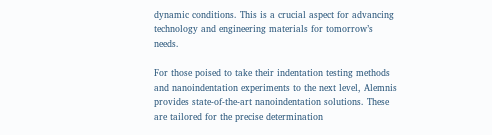dynamic conditions. This is a crucial aspect for advancing technology and engineering materials for tomorrow’s needs.

For those poised to take their indentation testing methods and nanoindentation experiments to the next level, Alemnis provides state-of-the-art nanoindentation solutions. These are tailored for the precise determination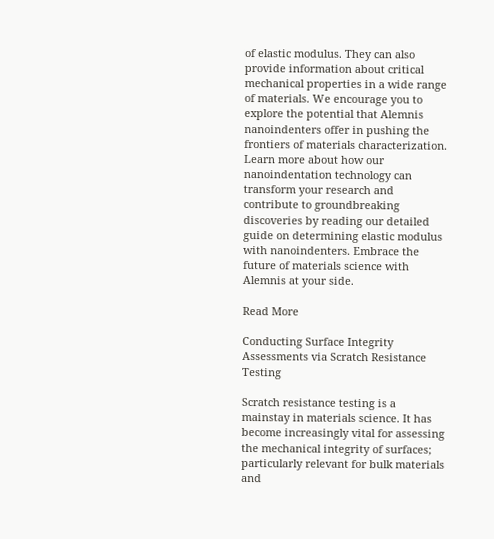of elastic modulus. They can also provide information about critical mechanical properties in a wide range of materials. We encourage you to explore the potential that Alemnis nanoindenters offer in pushing the frontiers of materials characterization. Learn more about how our nanoindentation technology can transform your research and contribute to groundbreaking discoveries by reading our detailed guide on determining elastic modulus with nanoindenters. Embrace the future of materials science with Alemnis at your side.

Read More

Conducting Surface Integrity Assessments via Scratch Resistance Testing

Scratch resistance testing is a mainstay in materials science. It has become increasingly vital for assessing the mechanical integrity of surfaces; particularly relevant for bulk materials and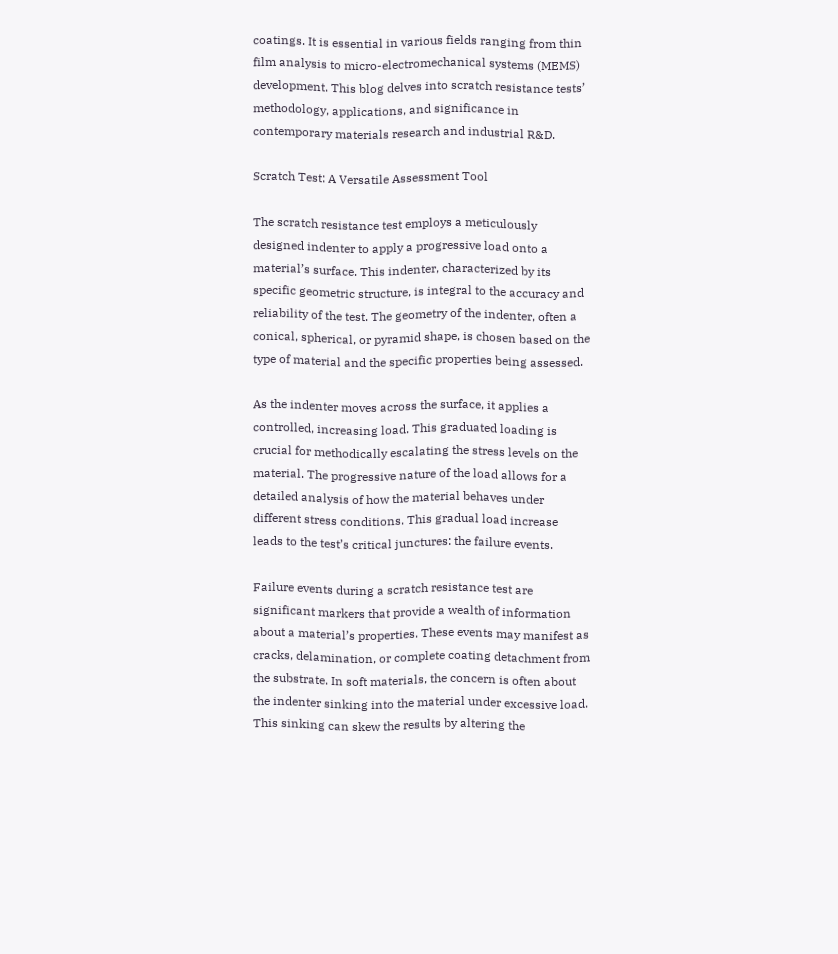coatings. It is essential in various fields ranging from thin film analysis to micro-electromechanical systems (MEMS) development. This blog delves into scratch resistance tests’ methodology, applications, and significance in contemporary materials research and industrial R&D.

Scratch Test: A Versatile Assessment Tool

The scratch resistance test employs a meticulously designed indenter to apply a progressive load onto a material’s surface. This indenter, characterized by its specific geometric structure, is integral to the accuracy and reliability of the test. The geometry of the indenter, often a conical, spherical, or pyramid shape, is chosen based on the type of material and the specific properties being assessed.

As the indenter moves across the surface, it applies a controlled, increasing load. This graduated loading is crucial for methodically escalating the stress levels on the material. The progressive nature of the load allows for a detailed analysis of how the material behaves under different stress conditions. This gradual load increase leads to the test’s critical junctures: the failure events.

Failure events during a scratch resistance test are significant markers that provide a wealth of information about a material’s properties. These events may manifest as cracks, delamination, or complete coating detachment from the substrate. In soft materials, the concern is often about the indenter sinking into the material under excessive load. This sinking can skew the results by altering the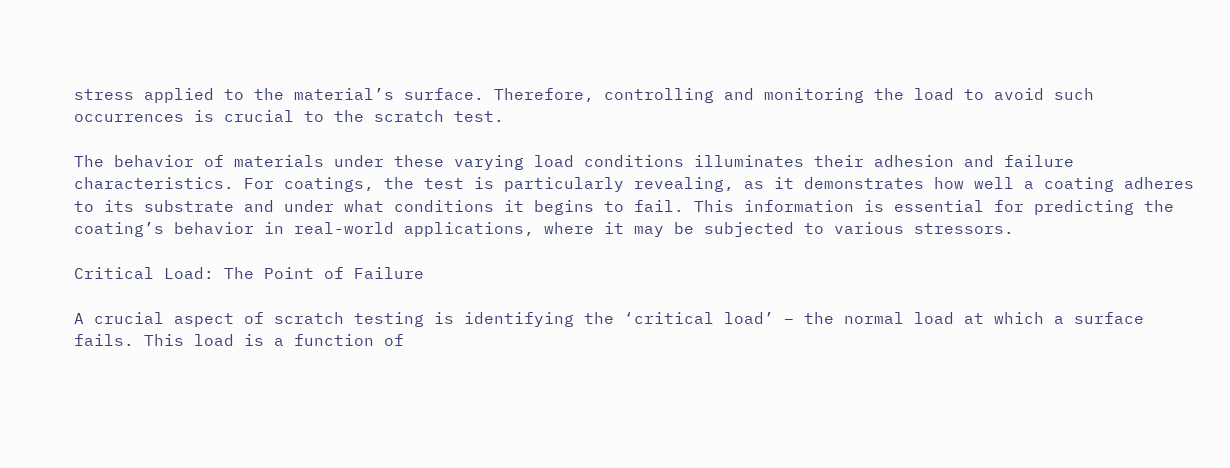stress applied to the material’s surface. Therefore, controlling and monitoring the load to avoid such occurrences is crucial to the scratch test.

The behavior of materials under these varying load conditions illuminates their adhesion and failure characteristics. For coatings, the test is particularly revealing, as it demonstrates how well a coating adheres to its substrate and under what conditions it begins to fail. This information is essential for predicting the coating’s behavior in real-world applications, where it may be subjected to various stressors.

Critical Load: The Point of Failure

A crucial aspect of scratch testing is identifying the ‘critical load’ – the normal load at which a surface fails. This load is a function of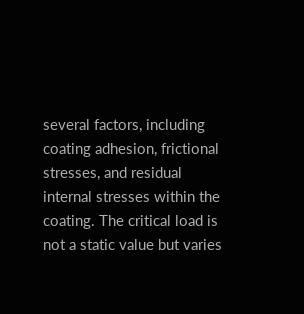several factors, including coating adhesion, frictional stresses, and residual internal stresses within the coating. The critical load is not a static value but varies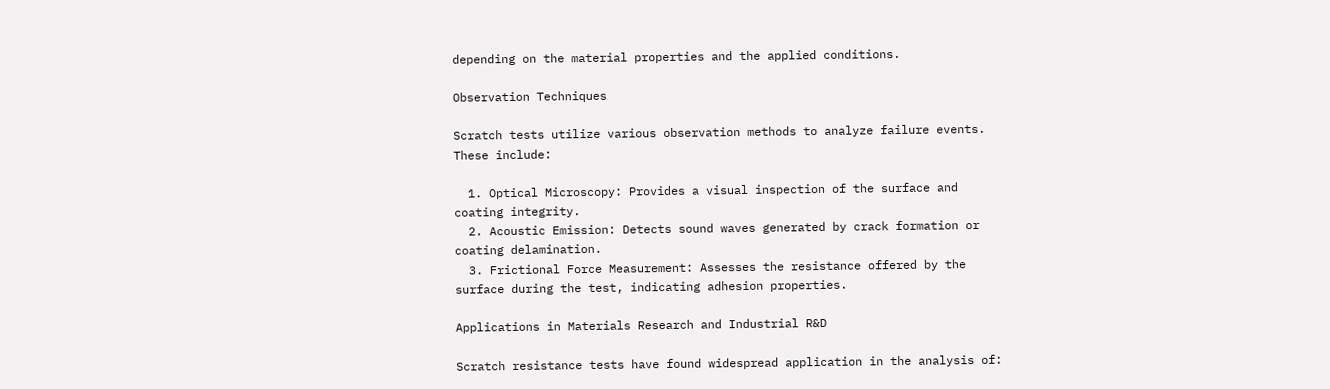depending on the material properties and the applied conditions.

Observation Techniques

Scratch tests utilize various observation methods to analyze failure events. These include:

  1. Optical Microscopy: Provides a visual inspection of the surface and coating integrity.
  2. Acoustic Emission: Detects sound waves generated by crack formation or coating delamination.
  3. Frictional Force Measurement: Assesses the resistance offered by the surface during the test, indicating adhesion properties.

Applications in Materials Research and Industrial R&D

Scratch resistance tests have found widespread application in the analysis of: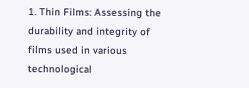1. Thin Films: Assessing the durability and integrity of films used in various technological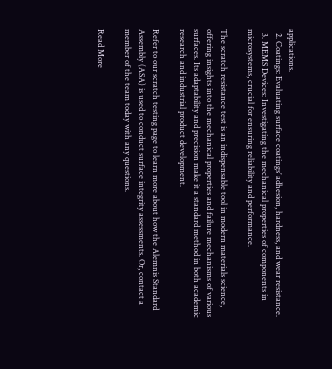applications.
  2. Coatings: Evaluating surface coatings’ adhesion, hardness, and wear resistance.
  3. MEMS Devices: Investigating the mechanical properties of components in microsystems, crucial for ensuring reliability and performance.

The scratch resistance test is an indispensable tool in modern materials science, offering insights into the mechanical properties and failure mechanisms of various surfaces. Its adaptability and precision make it a standard method in both academic research and industrial product development.

Refer to our scratch testing page to learn more about how the Alemnis Standard Assembly (ASA) is used to conduct surface integrity assessments. Or, contact a member of the team today with any questions.

Read More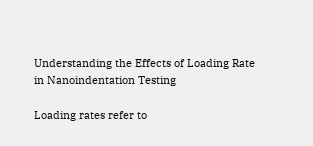Understanding the Effects of Loading Rate in Nanoindentation Testing

Loading rates refer to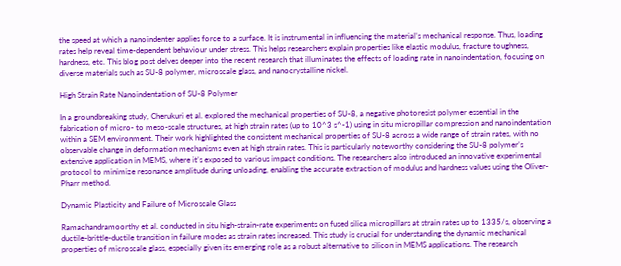the speed at which a nanoindenter applies force to a surface. It is instrumental in influencing the material’s mechanical response. Thus, loading rates help reveal time-dependent behaviour under stress. This helps researchers explain properties like elastic modulus, fracture toughness, hardness, etc. This blog post delves deeper into the recent research that illuminates the effects of loading rate in nanoindentation, focusing on diverse materials such as SU-8 polymer, microscale glass, and nanocrystalline nickel.

High Strain Rate Nanoindentation of SU-8 Polymer

In a groundbreaking study, Cherukuri et al. explored the mechanical properties of SU-8, a negative photoresist polymer essential in the fabrication of micro- to meso-scale structures, at high strain rates (up to 10^3 s^-1) using in situ micropillar compression and nanoindentation within a SEM environment. Their work highlighted the consistent mechanical properties of SU-8 across a wide range of strain rates, with no observable change in deformation mechanisms even at high strain rates. This is particularly noteworthy considering the SU-8 polymer’s extensive application in MEMS, where it’s exposed to various impact conditions. The researchers also introduced an innovative experimental protocol to minimize resonance amplitude during unloading, enabling the accurate extraction of modulus and hardness values using the Oliver-Pharr method.

Dynamic Plasticity and Failure of Microscale Glass

Ramachandramoorthy et al. conducted in situ high-strain-rate experiments on fused silica micropillars at strain rates up to 1335/s, observing a ductile-brittle-ductile transition in failure modes as strain rates increased. This study is crucial for understanding the dynamic mechanical properties of microscale glass, especially given its emerging role as a robust alternative to silicon in MEMS applications. The research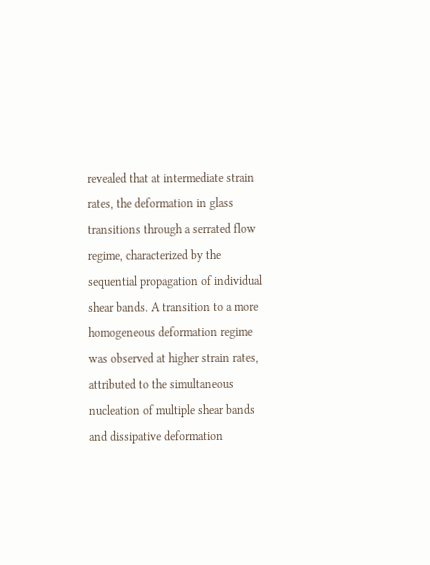revealed that at intermediate strain rates, the deformation in glass transitions through a serrated flow regime, characterized by the sequential propagation of individual shear bands. A transition to a more homogeneous deformation regime was observed at higher strain rates, attributed to the simultaneous nucleation of multiple shear bands and dissipative deformation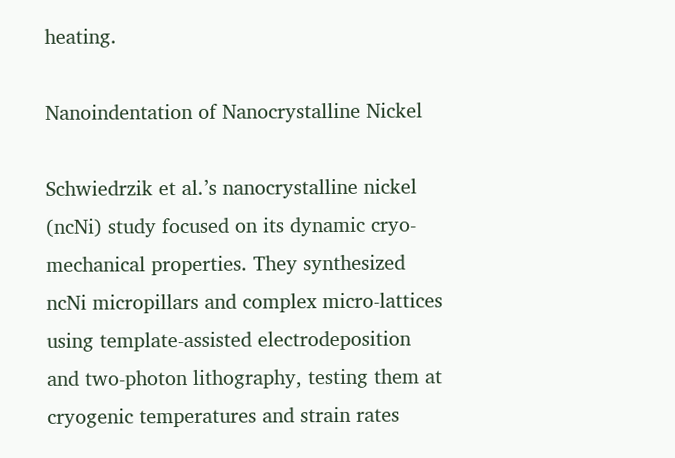heating.

Nanoindentation of Nanocrystalline Nickel

Schwiedrzik et al.’s nanocrystalline nickel (ncNi) study focused on its dynamic cryo-mechanical properties. They synthesized ncNi micropillars and complex micro-lattices using template-assisted electrodeposition and two-photon lithography, testing them at cryogenic temperatures and strain rates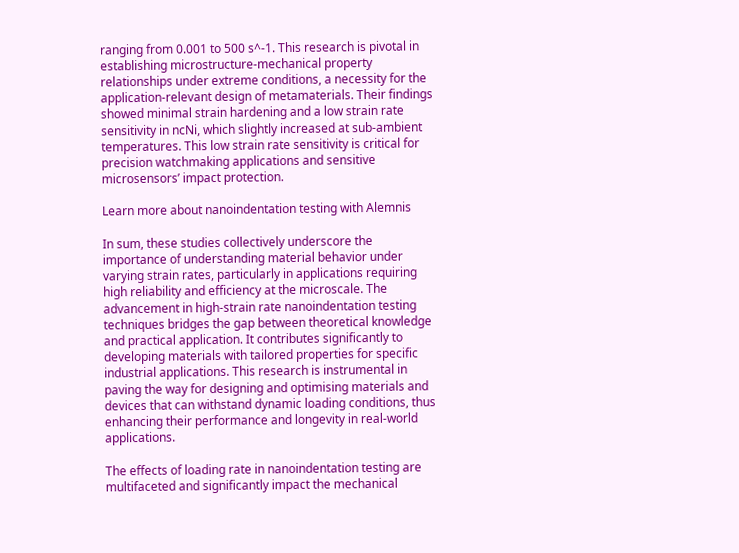ranging from 0.001 to 500 s^-1. This research is pivotal in establishing microstructure-mechanical property relationships under extreme conditions, a necessity for the application-relevant design of metamaterials. Their findings showed minimal strain hardening and a low strain rate sensitivity in ncNi, which slightly increased at sub-ambient temperatures. This low strain rate sensitivity is critical for precision watchmaking applications and sensitive microsensors’ impact protection.

Learn more about nanoindentation testing with Alemnis

In sum, these studies collectively underscore the importance of understanding material behavior under varying strain rates, particularly in applications requiring high reliability and efficiency at the microscale. The advancement in high-strain rate nanoindentation testing techniques bridges the gap between theoretical knowledge and practical application. It contributes significantly to developing materials with tailored properties for specific industrial applications. This research is instrumental in paving the way for designing and optimising materials and devices that can withstand dynamic loading conditions, thus enhancing their performance and longevity in real-world applications.

The effects of loading rate in nanoindentation testing are multifaceted and significantly impact the mechanical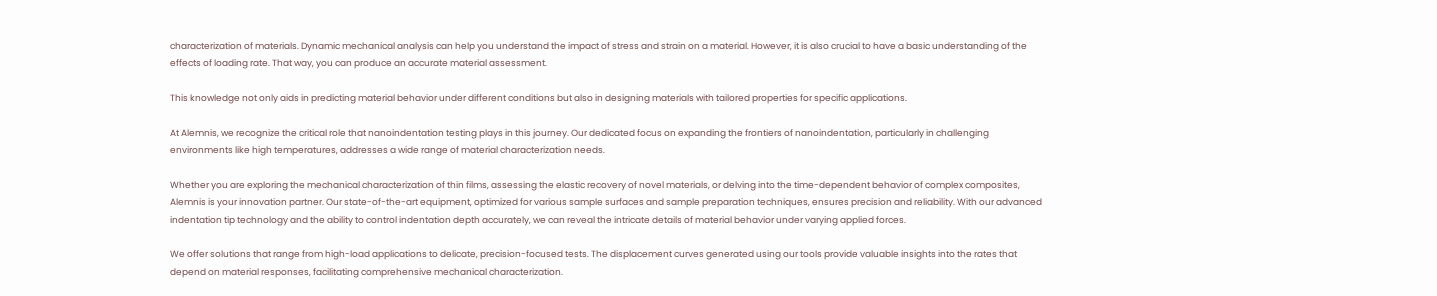characterization of materials. Dynamic mechanical analysis can help you understand the impact of stress and strain on a material. However, it is also crucial to have a basic understanding of the effects of loading rate. That way, you can produce an accurate material assessment.

This knowledge not only aids in predicting material behavior under different conditions but also in designing materials with tailored properties for specific applications.

At Alemnis, we recognize the critical role that nanoindentation testing plays in this journey. Our dedicated focus on expanding the frontiers of nanoindentation, particularly in challenging environments like high temperatures, addresses a wide range of material characterization needs.

Whether you are exploring the mechanical characterization of thin films, assessing the elastic recovery of novel materials, or delving into the time-dependent behavior of complex composites, Alemnis is your innovation partner. Our state-of-the-art equipment, optimized for various sample surfaces and sample preparation techniques, ensures precision and reliability. With our advanced indentation tip technology and the ability to control indentation depth accurately, we can reveal the intricate details of material behavior under varying applied forces.

We offer solutions that range from high-load applications to delicate, precision-focused tests. The displacement curves generated using our tools provide valuable insights into the rates that depend on material responses, facilitating comprehensive mechanical characterization.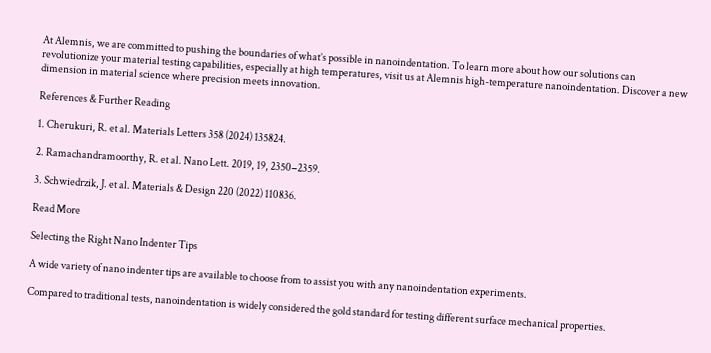At Alemnis, we are committed to pushing the boundaries of what’s possible in nanoindentation. To learn more about how our solutions can revolutionize your material testing capabilities, especially at high temperatures, visit us at Alemnis high-temperature nanoindentation. Discover a new dimension in material science where precision meets innovation.

References & Further Reading

1. Cherukuri, R. et al. Materials Letters 358 (2024) 135824.

2. Ramachandramoorthy, R. et al. Nano Lett. 2019, 19, 2350−2359.

3. Schwiedrzik, J. et al. Materials & Design 220 (2022) 110836.

Read More

Selecting the Right Nano Indenter Tips

A wide variety of nano indenter tips are available to choose from to assist you with any nanoindentation experiments.

Compared to traditional tests, nanoindentation is widely considered the gold standard for testing different surface mechanical properties.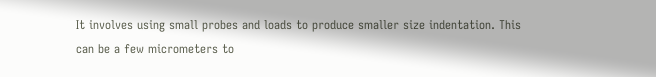It involves using small probes and loads to produce smaller size indentation. This can be a few micrometers to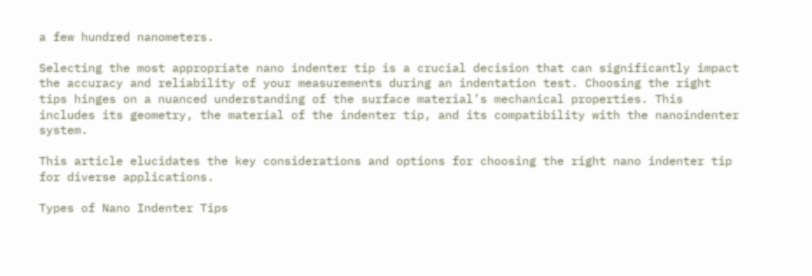a few hundred nanometers.

Selecting the most appropriate nano indenter tip is a crucial decision that can significantly impact the accuracy and reliability of your measurements during an indentation test. Choosing the right tips hinges on a nuanced understanding of the surface material’s mechanical properties. This includes its geometry, the material of the indenter tip, and its compatibility with the nanoindenter system.

This article elucidates the key considerations and options for choosing the right nano indenter tip for diverse applications.

Types of Nano Indenter Tips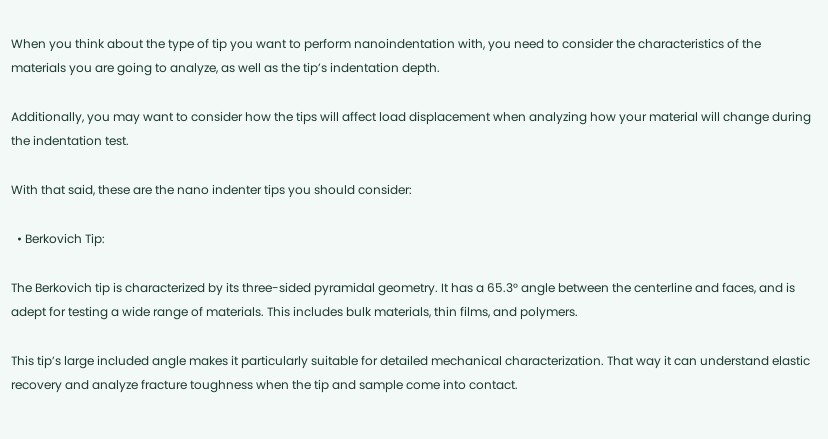When you think about the type of tip you want to perform nanoindentation with, you need to consider the characteristics of the materials you are going to analyze, as well as the tip’s indentation depth.

Additionally, you may want to consider how the tips will affect load displacement when analyzing how your material will change during the indentation test.

With that said, these are the nano indenter tips you should consider:

  • Berkovich Tip:

The Berkovich tip is characterized by its three-sided pyramidal geometry. It has a 65.3° angle between the centerline and faces, and is adept for testing a wide range of materials. This includes bulk materials, thin films, and polymers.

This tip’s large included angle makes it particularly suitable for detailed mechanical characterization. That way it can understand elastic recovery and analyze fracture toughness when the tip and sample come into contact.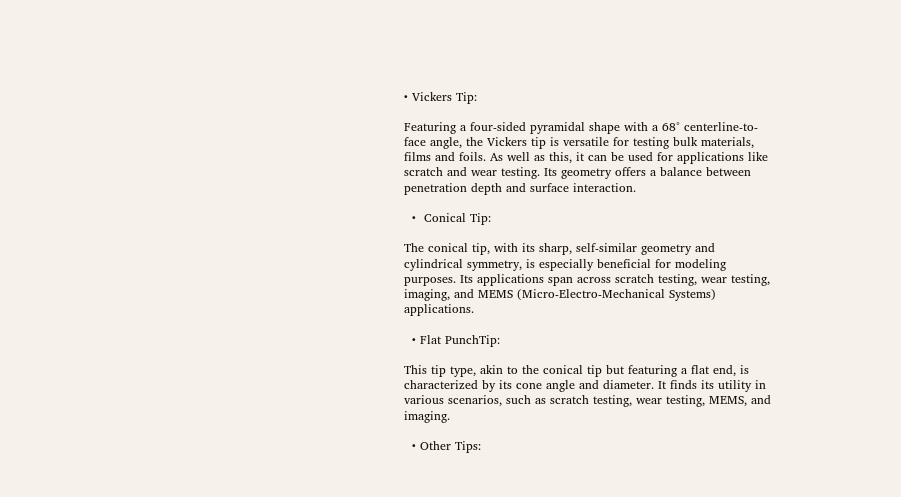• Vickers Tip:

Featuring a four-sided pyramidal shape with a 68° centerline-to-face angle, the Vickers tip is versatile for testing bulk materials, films and foils. As well as this, it can be used for applications like scratch and wear testing. Its geometry offers a balance between penetration depth and surface interaction.

  •  Conical Tip:

The conical tip, with its sharp, self-similar geometry and cylindrical symmetry, is especially beneficial for modeling purposes. Its applications span across scratch testing, wear testing, imaging, and MEMS (Micro-Electro-Mechanical Systems) applications.

  • Flat PunchTip:

This tip type, akin to the conical tip but featuring a flat end, is characterized by its cone angle and diameter. It finds its utility in various scenarios, such as scratch testing, wear testing, MEMS, and imaging.

  • Other Tips: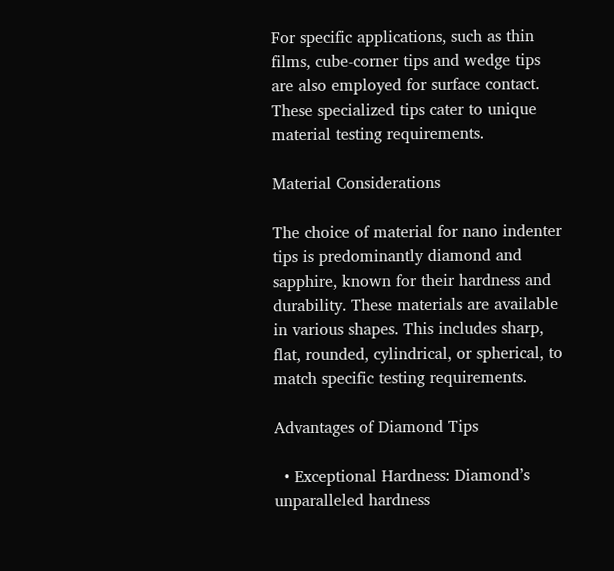For specific applications, such as thin films, cube-corner tips and wedge tips are also employed for surface contact. These specialized tips cater to unique material testing requirements.

Material Considerations

The choice of material for nano indenter tips is predominantly diamond and sapphire, known for their hardness and durability. These materials are available in various shapes. This includes sharp, flat, rounded, cylindrical, or spherical, to match specific testing requirements.

Advantages of Diamond Tips

  • Exceptional Hardness: Diamond’s unparalleled hardness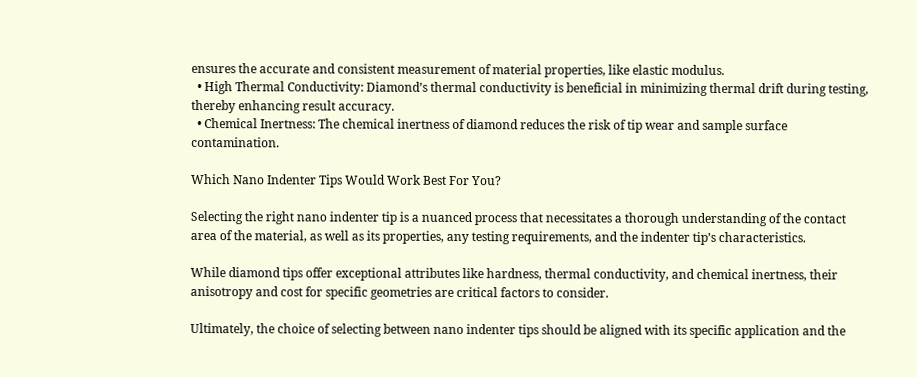ensures the accurate and consistent measurement of material properties, like elastic modulus.
  • High Thermal Conductivity: Diamond’s thermal conductivity is beneficial in minimizing thermal drift during testing, thereby enhancing result accuracy.
  • Chemical Inertness: The chemical inertness of diamond reduces the risk of tip wear and sample surface contamination.

Which Nano Indenter Tips Would Work Best For You?

Selecting the right nano indenter tip is a nuanced process that necessitates a thorough understanding of the contact area of the material, as well as its properties, any testing requirements, and the indenter tip’s characteristics.

While diamond tips offer exceptional attributes like hardness, thermal conductivity, and chemical inertness, their anisotropy and cost for specific geometries are critical factors to consider.

Ultimately, the choice of selecting between nano indenter tips should be aligned with its specific application and the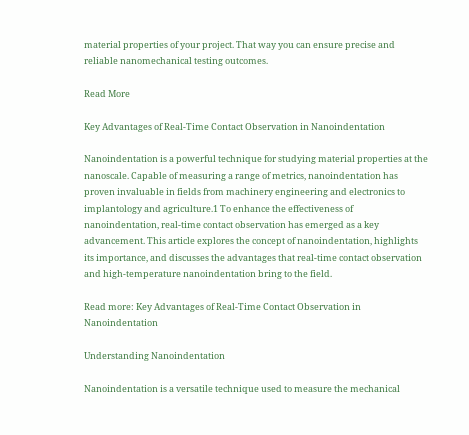material properties of your project. That way you can ensure precise and reliable nanomechanical testing outcomes.

Read More

Key Advantages of Real-Time Contact Observation in Nanoindentation

Nanoindentation is a powerful technique for studying material properties at the nanoscale. Capable of measuring a range of metrics, nanoindentation has proven invaluable in fields from machinery engineering and electronics to implantology and agriculture.1 To enhance the effectiveness of nanoindentation, real-time contact observation has emerged as a key advancement. This article explores the concept of nanoindentation, highlights its importance, and discusses the advantages that real-time contact observation and high-temperature nanoindentation bring to the field.

Read more: Key Advantages of Real-Time Contact Observation in Nanoindentation

Understanding Nanoindentation

Nanoindentation is a versatile technique used to measure the mechanical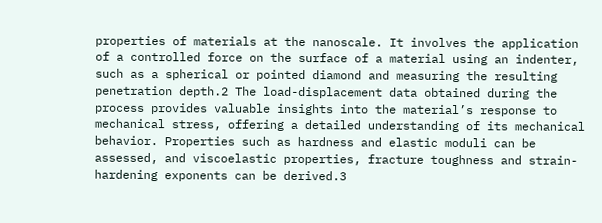properties of materials at the nanoscale. It involves the application of a controlled force on the surface of a material using an indenter, such as a spherical or pointed diamond and measuring the resulting penetration depth.2 The load-displacement data obtained during the process provides valuable insights into the material’s response to mechanical stress, offering a detailed understanding of its mechanical behavior. Properties such as hardness and elastic moduli can be assessed, and viscoelastic properties, fracture toughness and strain-hardening exponents can be derived.3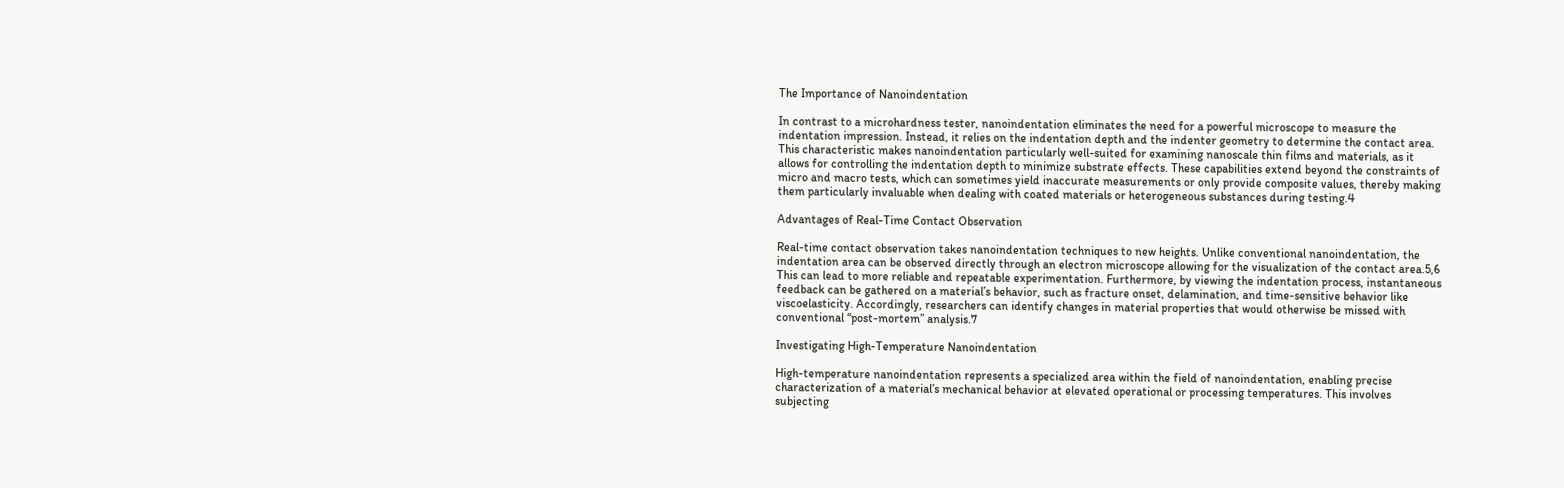The Importance of Nanoindentation

In contrast to a microhardness tester, nanoindentation eliminates the need for a powerful microscope to measure the indentation impression. Instead, it relies on the indentation depth and the indenter geometry to determine the contact area. This characteristic makes nanoindentation particularly well-suited for examining nanoscale thin films and materials, as it allows for controlling the indentation depth to minimize substrate effects. These capabilities extend beyond the constraints of micro and macro tests, which can sometimes yield inaccurate measurements or only provide composite values, thereby making them particularly invaluable when dealing with coated materials or heterogeneous substances during testing.4

Advantages of Real-Time Contact Observation

Real-time contact observation takes nanoindentation techniques to new heights. Unlike conventional nanoindentation, the indentation area can be observed directly through an electron microscope allowing for the visualization of the contact area.5,6 This can lead to more reliable and repeatable experimentation. Furthermore, by viewing the indentation process, instantaneous feedback can be gathered on a material’s behavior, such as fracture onset, delamination, and time-sensitive behavior like viscoelasticity. Accordingly, researchers can identify changes in material properties that would otherwise be missed with conventional “post-mortem” analysis.7

Investigating High-Temperature Nanoindentation

High-temperature nanoindentation represents a specialized area within the field of nanoindentation, enabling precise characterization of a material’s mechanical behavior at elevated operational or processing temperatures. This involves subjecting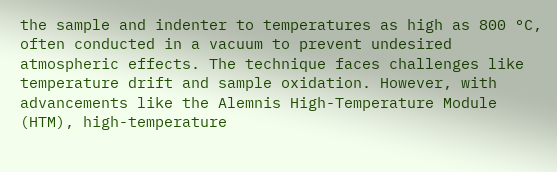the sample and indenter to temperatures as high as 800 °C, often conducted in a vacuum to prevent undesired atmospheric effects. The technique faces challenges like temperature drift and sample oxidation. However, with advancements like the Alemnis High-Temperature Module (HTM), high-temperature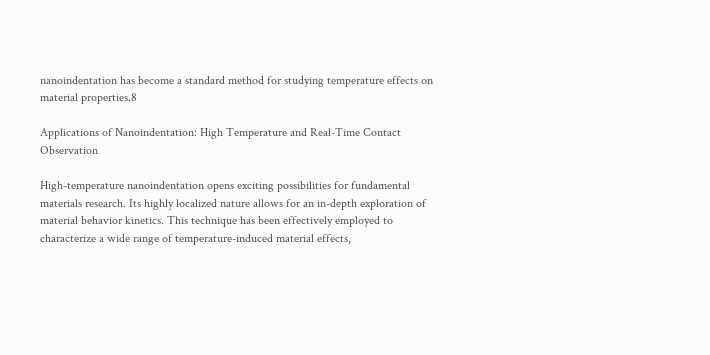nanoindentation has become a standard method for studying temperature effects on material properties.8

Applications of Nanoindentation: High Temperature and Real-Time Contact Observation

High-temperature nanoindentation opens exciting possibilities for fundamental materials research. Its highly localized nature allows for an in-depth exploration of material behavior kinetics. This technique has been effectively employed to characterize a wide range of temperature-induced material effects,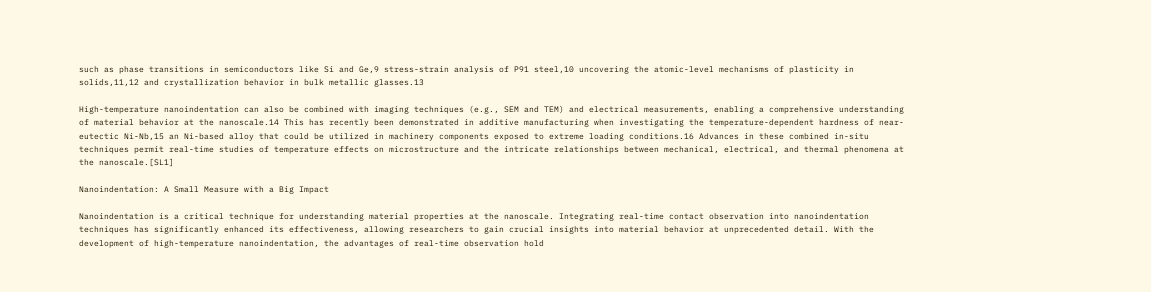such as phase transitions in semiconductors like Si and Ge,9 stress-strain analysis of P91 steel,10 uncovering the atomic-level mechanisms of plasticity in solids,11,12 and crystallization behavior in bulk metallic glasses.13

High-temperature nanoindentation can also be combined with imaging techniques (e.g., SEM and TEM) and electrical measurements, enabling a comprehensive understanding of material behavior at the nanoscale.14 This has recently been demonstrated in additive manufacturing when investigating the temperature-dependent hardness of near-eutectic Ni-Nb,15 an Ni-based alloy that could be utilized in machinery components exposed to extreme loading conditions.16 Advances in these combined in-situ techniques permit real-time studies of temperature effects on microstructure and the intricate relationships between mechanical, electrical, and thermal phenomena at the nanoscale.[SL1]

Nanoindentation: A Small Measure with a Big Impact

Nanoindentation is a critical technique for understanding material properties at the nanoscale. Integrating real-time contact observation into nanoindentation techniques has significantly enhanced its effectiveness, allowing researchers to gain crucial insights into material behavior at unprecedented detail. With the development of high-temperature nanoindentation, the advantages of real-time observation hold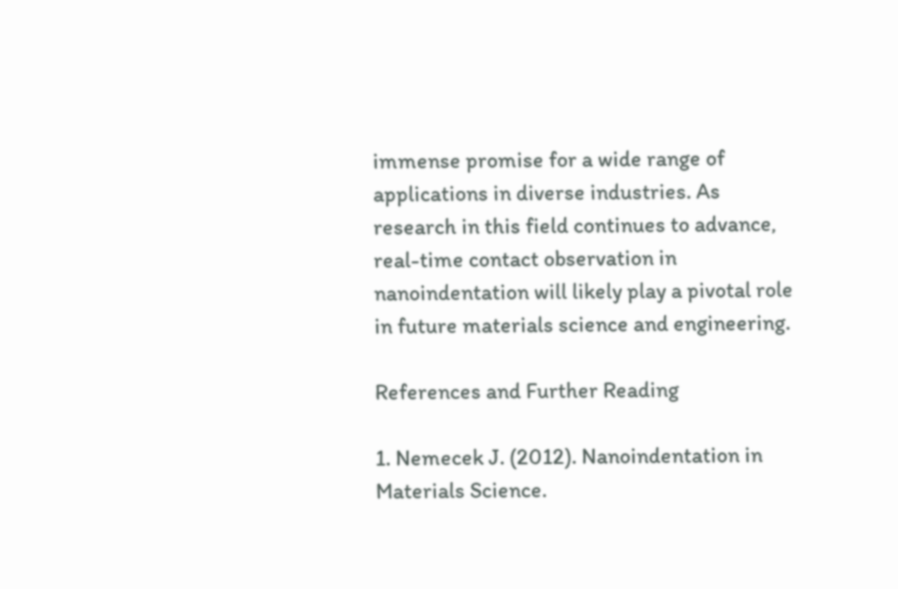immense promise for a wide range of applications in diverse industries. As research in this field continues to advance, real-time contact observation in nanoindentation will likely play a pivotal role in future materials science and engineering.

References and Further Reading

1. Nemecek J. (2012). Nanoindentation in Materials Science.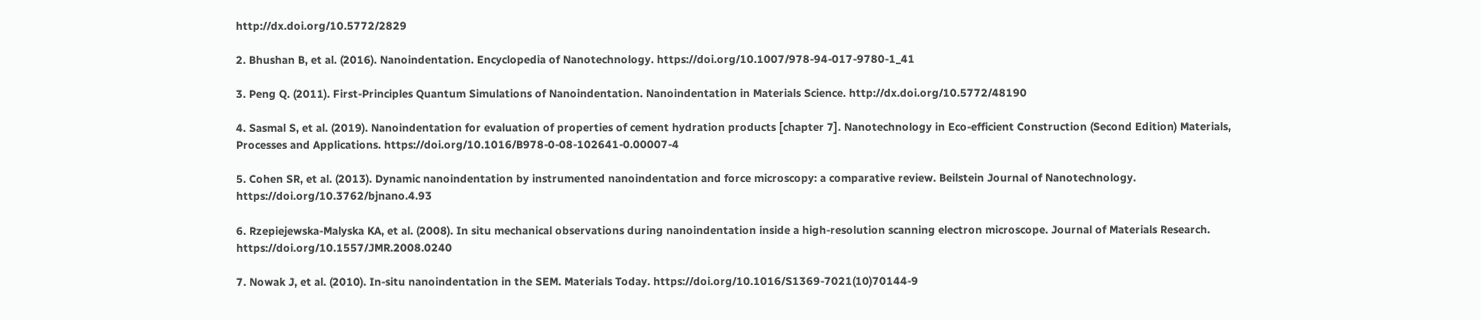http://dx.doi.org/10.5772/2829

2. Bhushan B, et al. (2016). Nanoindentation. Encyclopedia of Nanotechnology. https://doi.org/10.1007/978-94-017-9780-1_41

3. Peng Q. (2011). First-Principles Quantum Simulations of Nanoindentation. Nanoindentation in Materials Science. http://dx.doi.org/10.5772/48190

4. Sasmal S, et al. (2019). Nanoindentation for evaluation of properties of cement hydration products [chapter 7]. Nanotechnology in Eco-efficient Construction (Second Edition) Materials, Processes and Applications. https://doi.org/10.1016/B978-0-08-102641-0.00007-4

5. Cohen SR, et al. (2013). Dynamic nanoindentation by instrumented nanoindentation and force microscopy: a comparative review. Beilstein Journal of Nanotechnology. https://doi.org/10.3762/bjnano.4.93

6. Rzepiejewska-Malyska KA, et al. (2008). In situ mechanical observations during nanoindentation inside a high-resolution scanning electron microscope. Journal of Materials Research. https://doi.org/10.1557/JMR.2008.0240

7. Nowak J, et al. (2010). In-situ nanoindentation in the SEM. Materials Today. https://doi.org/10.1016/S1369-7021(10)70144-9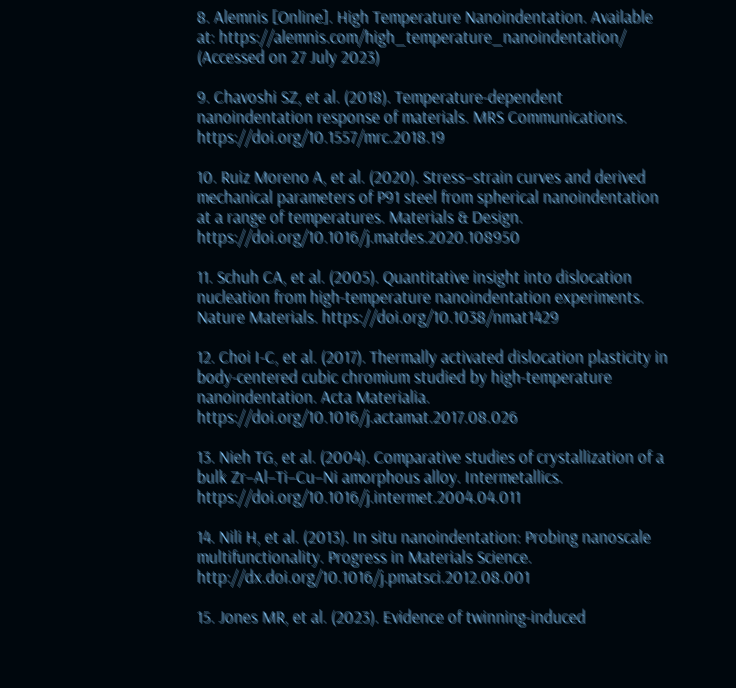8. Alemnis [Online]. High Temperature Nanoindentation. Available at: https://alemnis.com/high_temperature_nanoindentation/ (Accessed on 27 July 2023)

9. Chavoshi SZ, et al. (2018). Temperature-dependent nanoindentation response of materials. MRS Communications. https://doi.org/10.1557/mrc.2018.19

10. Ruiz Moreno A, et al. (2020). Stress−strain curves and derived mechanical parameters of P91 steel from spherical nanoindentation at a range of temperatures. Materials & Design. https://doi.org/10.1016/j.matdes.2020.108950

11. Schuh CA, et al. (2005). Quantitative insight into dislocation nucleation from high-temperature nanoindentation experiments. Nature Materials. https://doi.org/10.1038/nmat1429

12. Choi I-C, et al. (2017). Thermally activated dislocation plasticity in body-centered cubic chromium studied by high-temperature nanoindentation. Acta Materialia. https://doi.org/10.1016/j.actamat.2017.08.026

13. Nieh TG, et al. (2004). Comparative studies of crystallization of a bulk Zr–Al–Ti–Cu–Ni amorphous alloy. Intermetallics. https://doi.org/10.1016/j.intermet.2004.04.011

14. Nili H, et al. (2013). In situ nanoindentation: Probing nanoscale multifunctionality. Progress in Materials Science. http://dx.doi.org/10.1016/j.pmatsci.2012.08.001

15. Jones MR, et al. (2023). Evidence of twinning-induced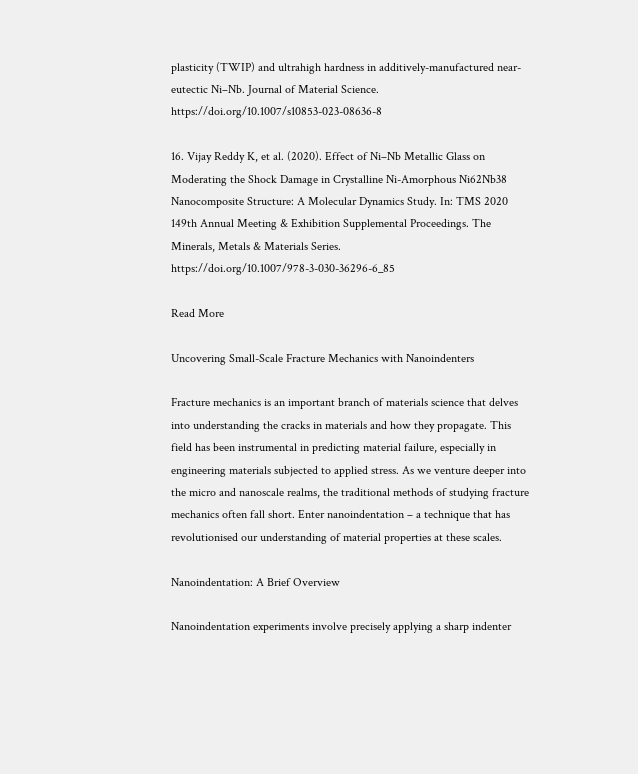plasticity (TWIP) and ultrahigh hardness in additively-manufactured near-eutectic Ni–Nb. Journal of Material Science. https://doi.org/10.1007/s10853-023-08636-8

16. Vijay Reddy K, et al. (2020). Effect of Ni–Nb Metallic Glass on Moderating the Shock Damage in Crystalline Ni-Amorphous Ni62Nb38 Nanocomposite Structure: A Molecular Dynamics Study. In: TMS 2020 149th Annual Meeting & Exhibition Supplemental Proceedings. The Minerals, Metals & Materials Series. https://doi.org/10.1007/978-3-030-36296-6_85

Read More

Uncovering Small-Scale Fracture Mechanics with Nanoindenters

Fracture mechanics is an important branch of materials science that delves into understanding the cracks in materials and how they propagate. This field has been instrumental in predicting material failure, especially in engineering materials subjected to applied stress. As we venture deeper into the micro and nanoscale realms, the traditional methods of studying fracture mechanics often fall short. Enter nanoindentation – a technique that has revolutionised our understanding of material properties at these scales.

Nanoindentation: A Brief Overview

Nanoindentation experiments involve precisely applying a sharp indenter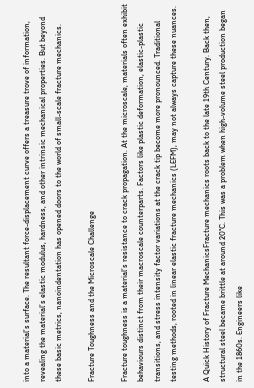into a material’s surface. The resultant force-displacement curve offers a treasure trove of information, revealing the material’s elastic modulus, hardness, and other intrinsic mechanical properties. But beyond these basic metrics, nanoindentation has opened doors to the world of small-scale fracture mechanics.

Fracture Toughness and the Microscale Challenge

Fracture toughness is a material’s resistance to crack propagation. At the microscale, materials often exhibit behaviours distinct from their macroscale counterparts. Factors like plastic deformation, elastic-plastic transitions, and stress intensity factor variations at the crack tip become more pronounced. Traditional testing methods, rooted in linear elastic fracture mechanics (LEFM), may not always capture these nuances.

A Quick History of Fracture MechanicsFracture mechanics roots back to the late 19th Century. Back then, structural steel became brittle at around 20°C. This was a problem when high-volume steel production began in the 1860s. Engineers like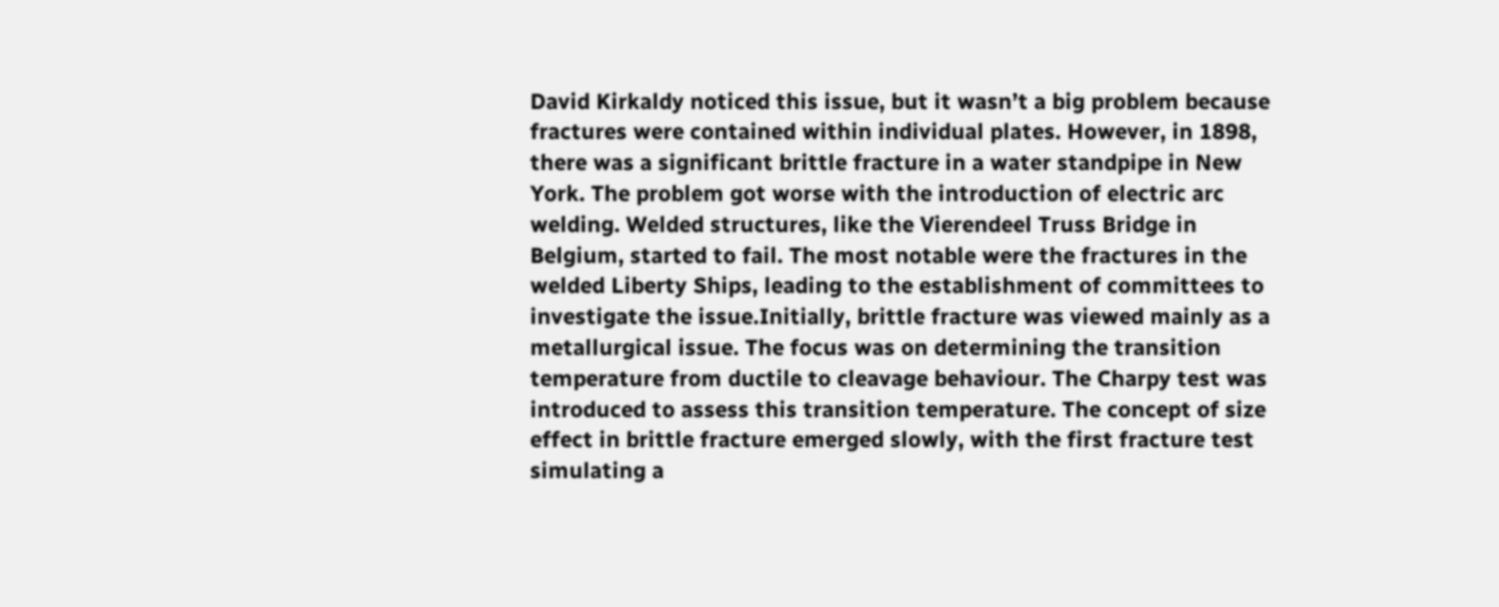David Kirkaldy noticed this issue, but it wasn’t a big problem because fractures were contained within individual plates. However, in 1898, there was a significant brittle fracture in a water standpipe in New York. The problem got worse with the introduction of electric arc welding. Welded structures, like the Vierendeel Truss Bridge in Belgium, started to fail. The most notable were the fractures in the welded Liberty Ships, leading to the establishment of committees to investigate the issue.Initially, brittle fracture was viewed mainly as a metallurgical issue. The focus was on determining the transition temperature from ductile to cleavage behaviour. The Charpy test was introduced to assess this transition temperature. The concept of size effect in brittle fracture emerged slowly, with the first fracture test simulating a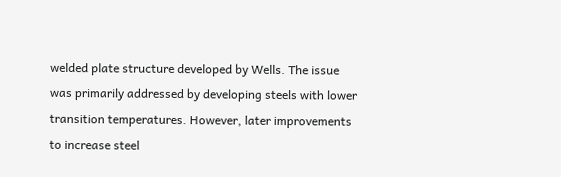welded plate structure developed by Wells. The issue was primarily addressed by developing steels with lower transition temperatures. However, later improvements to increase steel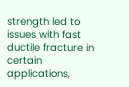strength led to issues with fast ductile fracture in certain applications,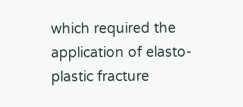which required the application of elasto-plastic fracture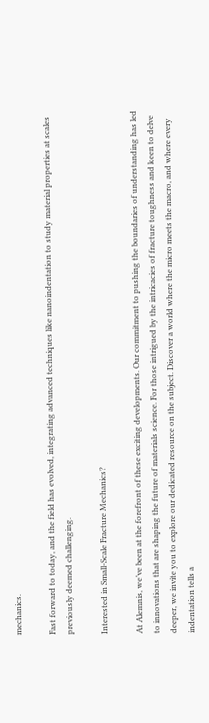mechanics.

Fast forward to today, and the field has evolved, integrating advanced techniques like nanoindentation to study material properties at scales previously deemed challenging.

Interested in Small-Scale Fracture Mechanics?

At Alemnis, we’ve been at the forefront of these exciting developments. Our commitment to pushing the boundaries of understanding has led to innovations that are shaping the future of materials science. For those intrigued by the intricacies of fracture toughness and keen to delve deeper, we invite you to explore our dedicated resource on the subject. Discover a world where the micro meets the macro, and where every indentation tells a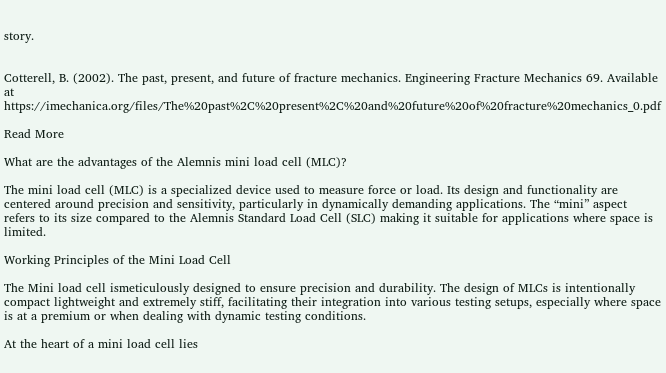story.


Cotterell, B. (2002). The past, present, and future of fracture mechanics. Engineering Fracture Mechanics 69. Available at https://imechanica.org/files/The%20past%2C%20present%2C%20and%20future%20of%20fracture%20mechanics_0.pdf

Read More

What are the advantages of the Alemnis mini load cell (MLC)?

The mini load cell (MLC) is a specialized device used to measure force or load. Its design and functionality are centered around precision and sensitivity, particularly in dynamically demanding applications. The “mini” aspect refers to its size compared to the Alemnis Standard Load Cell (SLC) making it suitable for applications where space is limited.

Working Principles of the Mini Load Cell

The Mini load cell ismeticulously designed to ensure precision and durability. The design of MLCs is intentionally compact lightweight and extremely stiff, facilitating their integration into various testing setups, especially where space is at a premium or when dealing with dynamic testing conditions.

At the heart of a mini load cell lies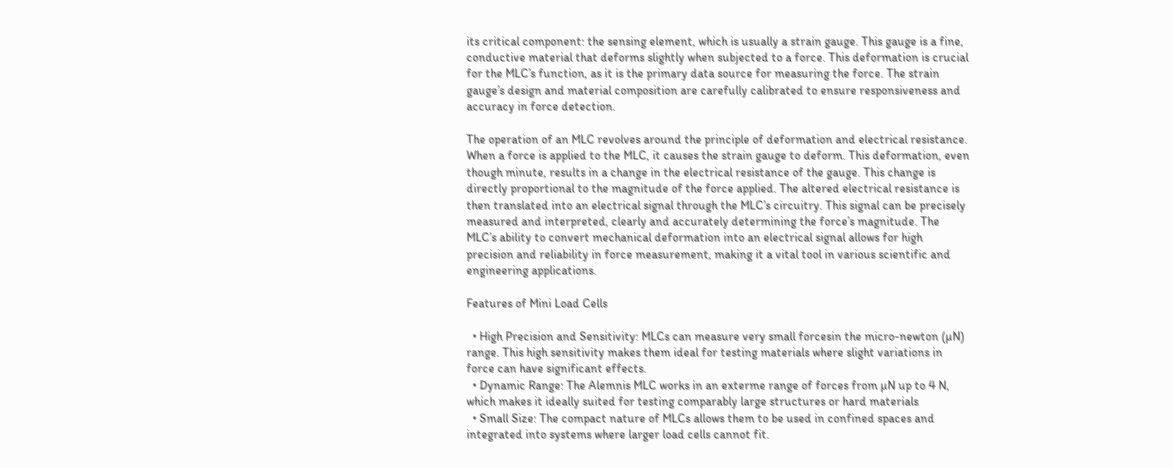its critical component: the sensing element, which is usually a strain gauge. This gauge is a fine, conductive material that deforms slightly when subjected to a force. This deformation is crucial for the MLC’s function, as it is the primary data source for measuring the force. The strain gauge’s design and material composition are carefully calibrated to ensure responsiveness and accuracy in force detection.

The operation of an MLC revolves around the principle of deformation and electrical resistance. When a force is applied to the MLC, it causes the strain gauge to deform. This deformation, even though minute, results in a change in the electrical resistance of the gauge. This change is directly proportional to the magnitude of the force applied. The altered electrical resistance is then translated into an electrical signal through the MLC’s circuitry. This signal can be precisely measured and interpreted, clearly and accurately determining the force’s magnitude. The MLC’s ability to convert mechanical deformation into an electrical signal allows for high precision and reliability in force measurement, making it a vital tool in various scientific and engineering applications.

Features of Mini Load Cells

  • High Precision and Sensitivity: MLCs can measure very small forcesin the micro-newton (µN) range. This high sensitivity makes them ideal for testing materials where slight variations in force can have significant effects.
  • Dynamic Range: The Alemnis MLC works in an exterme range of forces from µN up to 4 N, which makes it ideally suited for testing comparably large structures or hard materials
  • Small Size: The compact nature of MLCs allows them to be used in confined spaces and integrated into systems where larger load cells cannot fit.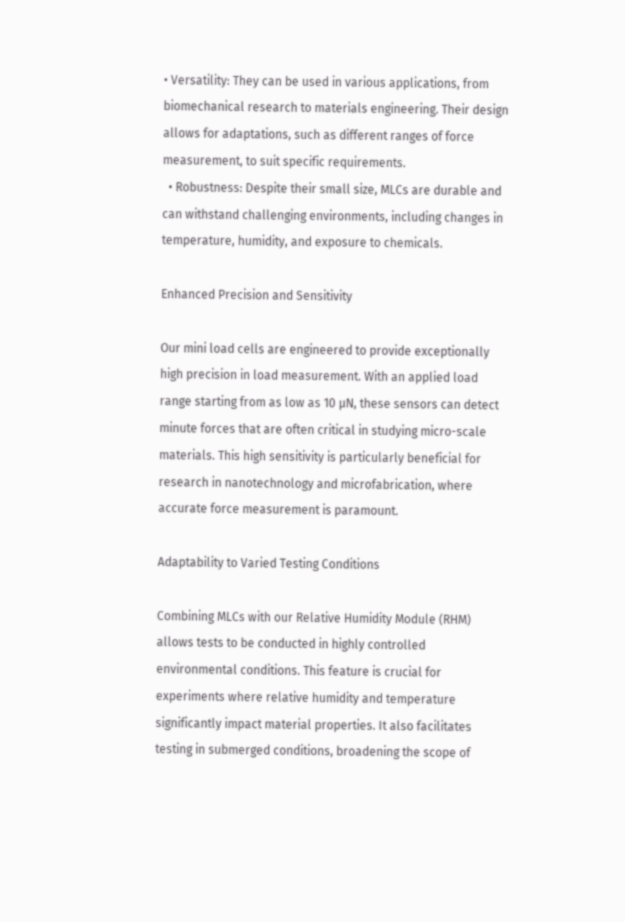• Versatility: They can be used in various applications, from biomechanical research to materials engineering. Their design allows for adaptations, such as different ranges of force measurement, to suit specific requirements.
  • Robustness: Despite their small size, MLCs are durable and can withstand challenging environments, including changes in temperature, humidity, and exposure to chemicals.

Enhanced Precision and Sensitivity

Our mini load cells are engineered to provide exceptionally high precision in load measurement. With an applied load range starting from as low as 10 µN, these sensors can detect minute forces that are often critical in studying micro-scale materials. This high sensitivity is particularly beneficial for research in nanotechnology and microfabrication, where accurate force measurement is paramount.

Adaptability to Varied Testing Conditions

Combining MLCs with our Relative Humidity Module (RHM) allows tests to be conducted in highly controlled environmental conditions. This feature is crucial for experiments where relative humidity and temperature significantly impact material properties. It also facilitates testing in submerged conditions, broadening the scope of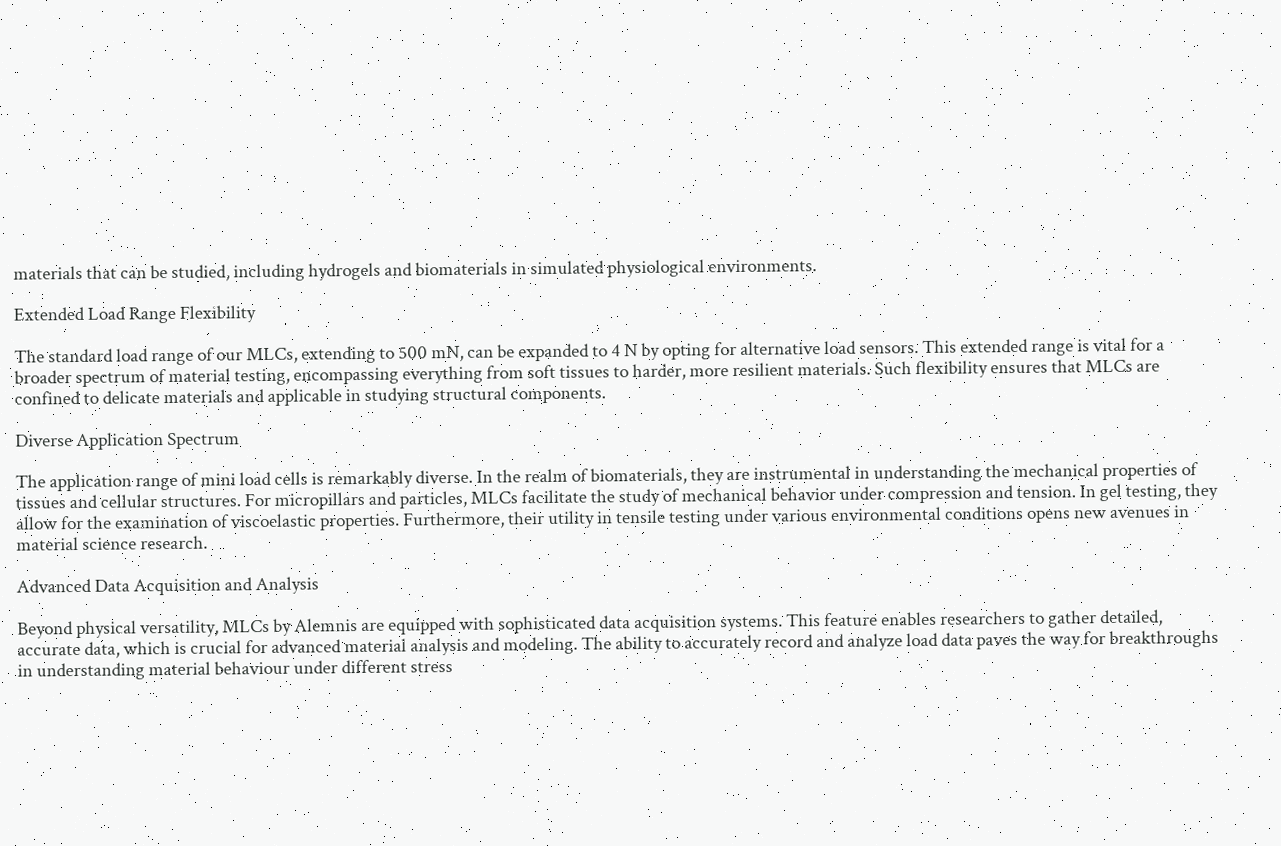materials that can be studied, including hydrogels and biomaterials in simulated physiological environments.

Extended Load Range Flexibility

The standard load range of our MLCs, extending to 500 mN, can be expanded to 4 N by opting for alternative load sensors. This extended range is vital for a broader spectrum of material testing, encompassing everything from soft tissues to harder, more resilient materials. Such flexibility ensures that MLCs are confined to delicate materials and applicable in studying structural components.

Diverse Application Spectrum

The application range of mini load cells is remarkably diverse. In the realm of biomaterials, they are instrumental in understanding the mechanical properties of tissues and cellular structures. For micropillars and particles, MLCs facilitate the study of mechanical behavior under compression and tension. In gel testing, they allow for the examination of viscoelastic properties. Furthermore, their utility in tensile testing under various environmental conditions opens new avenues in material science research.

Advanced Data Acquisition and Analysis

Beyond physical versatility, MLCs by Alemnis are equipped with sophisticated data acquisition systems. This feature enables researchers to gather detailed, accurate data, which is crucial for advanced material analysis and modeling. The ability to accurately record and analyze load data paves the way for breakthroughs in understanding material behaviour under different stress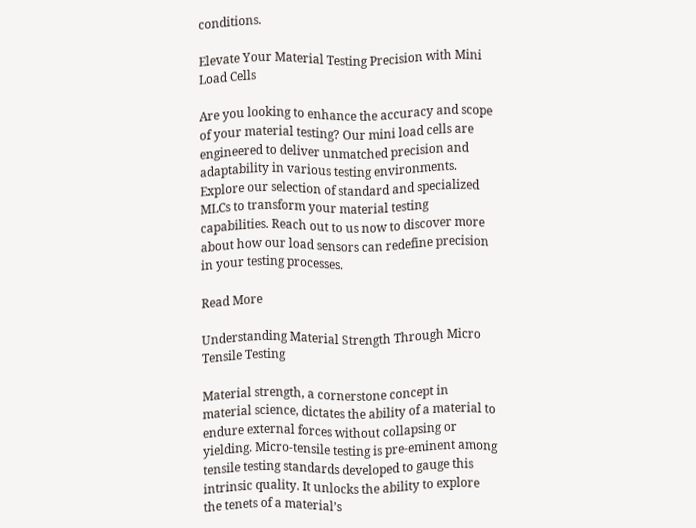conditions.

Elevate Your Material Testing Precision with Mini Load Cells

Are you looking to enhance the accuracy and scope of your material testing? Our mini load cells are engineered to deliver unmatched precision and adaptability in various testing environments. Explore our selection of standard and specialized MLCs to transform your material testing capabilities. Reach out to us now to discover more about how our load sensors can redefine precision in your testing processes.

Read More

Understanding Material Strength Through Micro Tensile Testing

Material strength, a cornerstone concept in material science, dictates the ability of a material to endure external forces without collapsing or yielding. Micro-tensile testing is pre-eminent among tensile testing standards developed to gauge this intrinsic quality. It unlocks the ability to explore the tenets of a material’s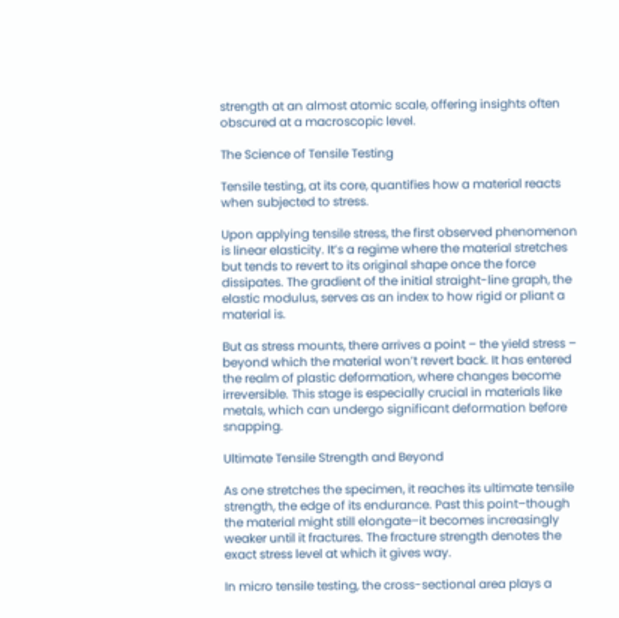strength at an almost atomic scale, offering insights often obscured at a macroscopic level.

The Science of Tensile Testing

Tensile testing, at its core, quantifies how a material reacts when subjected to stress.

Upon applying tensile stress, the first observed phenomenon is linear elasticity. It’s a regime where the material stretches but tends to revert to its original shape once the force dissipates. The gradient of the initial straight-line graph, the elastic modulus, serves as an index to how rigid or pliant a material is.

But as stress mounts, there arrives a point – the yield stress – beyond which the material won’t revert back. It has entered the realm of plastic deformation, where changes become irreversible. This stage is especially crucial in materials like metals, which can undergo significant deformation before snapping.

Ultimate Tensile Strength and Beyond

As one stretches the specimen, it reaches its ultimate tensile strength, the edge of its endurance. Past this point–though the material might still elongate–it becomes increasingly weaker until it fractures. The fracture strength denotes the exact stress level at which it gives way.

In micro tensile testing, the cross-sectional area plays a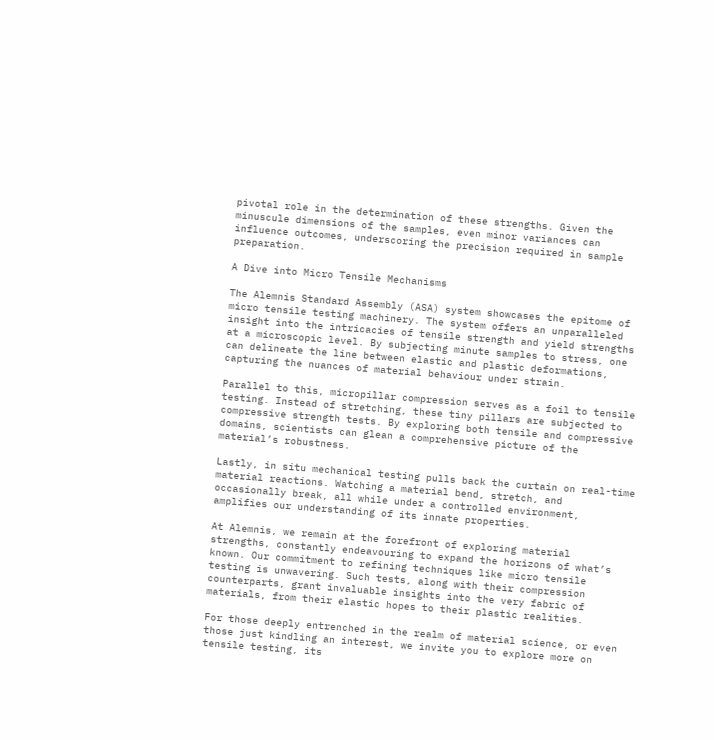pivotal role in the determination of these strengths. Given the minuscule dimensions of the samples, even minor variances can influence outcomes, underscoring the precision required in sample preparation.

A Dive into Micro Tensile Mechanisms

The Alemnis Standard Assembly (ASA) system showcases the epitome of micro tensile testing machinery. The system offers an unparalleled insight into the intricacies of tensile strength and yield strengths at a microscopic level. By subjecting minute samples to stress, one can delineate the line between elastic and plastic deformations, capturing the nuances of material behaviour under strain.

Parallel to this, micropillar compression serves as a foil to tensile testing. Instead of stretching, these tiny pillars are subjected to compressive strength tests. By exploring both tensile and compressive domains, scientists can glean a comprehensive picture of the material’s robustness.

Lastly, in situ mechanical testing pulls back the curtain on real-time material reactions. Watching a material bend, stretch, and occasionally break, all while under a controlled environment, amplifies our understanding of its innate properties.

At Alemnis, we remain at the forefront of exploring material strengths, constantly endeavouring to expand the horizons of what’s known. Our commitment to refining techniques like micro tensile testing is unwavering. Such tests, along with their compression counterparts, grant invaluable insights into the very fabric of materials, from their elastic hopes to their plastic realities.

For those deeply entrenched in the realm of material science, or even those just kindling an interest, we invite you to explore more on tensile testing, its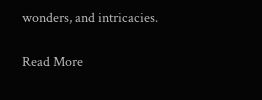wonders, and intricacies.

Read More